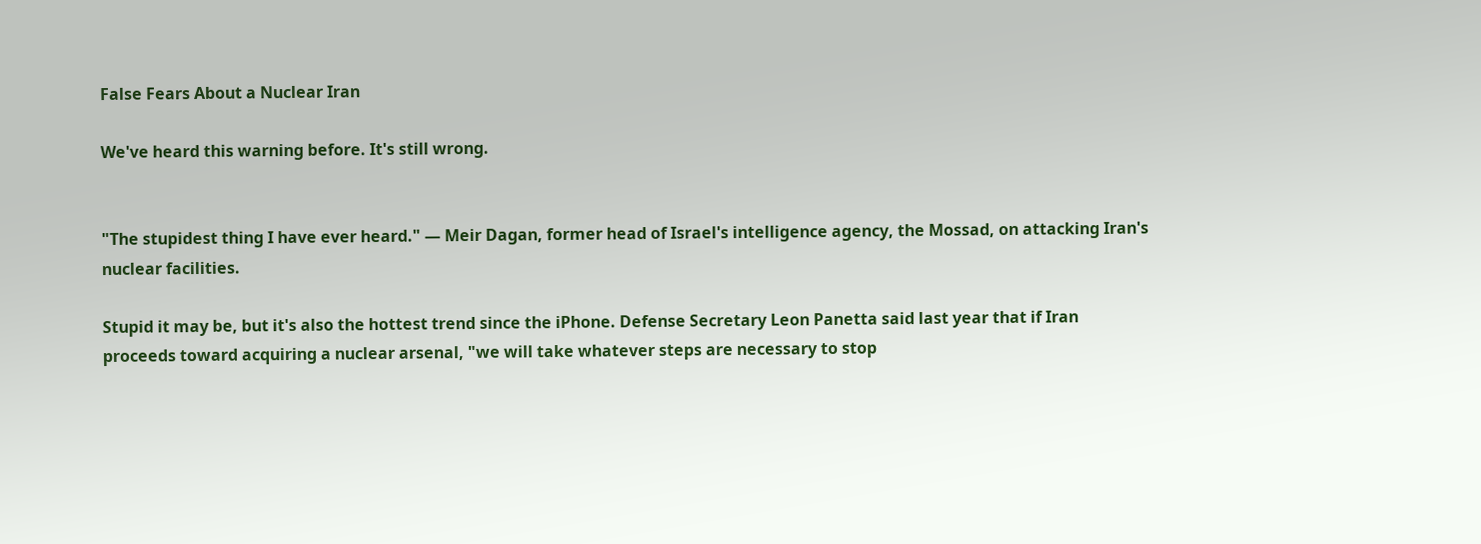False Fears About a Nuclear Iran

We've heard this warning before. It's still wrong.


"The stupidest thing I have ever heard." — Meir Dagan, former head of Israel's intelligence agency, the Mossad, on attacking Iran's nuclear facilities.

Stupid it may be, but it's also the hottest trend since the iPhone. Defense Secretary Leon Panetta said last year that if Iran proceeds toward acquiring a nuclear arsenal, "we will take whatever steps are necessary to stop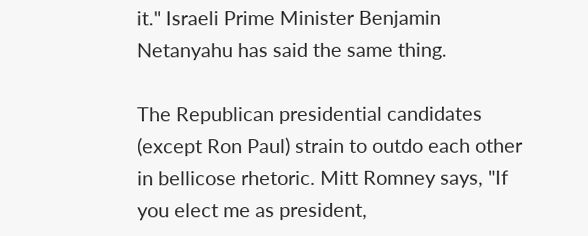it." Israeli Prime Minister Benjamin Netanyahu has said the same thing.

The Republican presidential candidates (except Ron Paul) strain to outdo each other in bellicose rhetoric. Mitt Romney says, "If you elect me as president,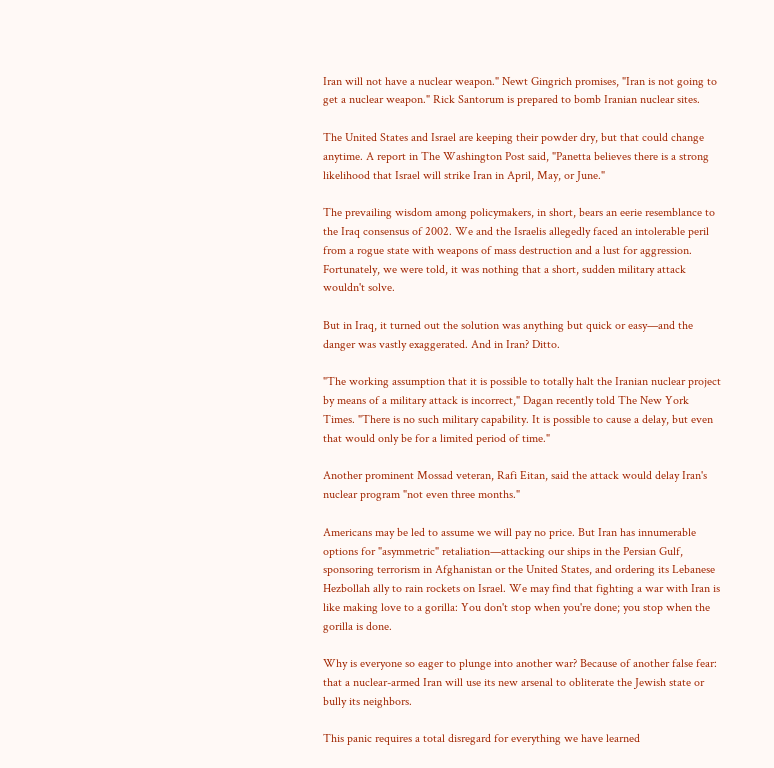Iran will not have a nuclear weapon." Newt Gingrich promises, "Iran is not going to get a nuclear weapon." Rick Santorum is prepared to bomb Iranian nuclear sites.

The United States and Israel are keeping their powder dry, but that could change anytime. A report in The Washington Post said, "Panetta believes there is a strong likelihood that Israel will strike Iran in April, May, or June."

The prevailing wisdom among policymakers, in short, bears an eerie resemblance to the Iraq consensus of 2002. We and the Israelis allegedly faced an intolerable peril from a rogue state with weapons of mass destruction and a lust for aggression. Fortunately, we were told, it was nothing that a short, sudden military attack wouldn't solve.

But in Iraq, it turned out the solution was anything but quick or easy—and the danger was vastly exaggerated. And in Iran? Ditto.

"The working assumption that it is possible to totally halt the Iranian nuclear project by means of a military attack is incorrect," Dagan recently told The New York Times. "There is no such military capability. It is possible to cause a delay, but even that would only be for a limited period of time."

Another prominent Mossad veteran, Rafi Eitan, said the attack would delay Iran's nuclear program "not even three months."

Americans may be led to assume we will pay no price. But Iran has innumerable options for "asymmetric" retaliation—attacking our ships in the Persian Gulf, sponsoring terrorism in Afghanistan or the United States, and ordering its Lebanese Hezbollah ally to rain rockets on Israel. We may find that fighting a war with Iran is like making love to a gorilla: You don't stop when you're done; you stop when the gorilla is done.

Why is everyone so eager to plunge into another war? Because of another false fear: that a nuclear-armed Iran will use its new arsenal to obliterate the Jewish state or bully its neighbors.

This panic requires a total disregard for everything we have learned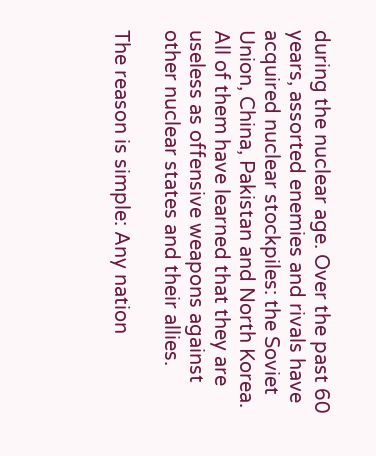during the nuclear age. Over the past 60 years, assorted enemies and rivals have acquired nuclear stockpiles: the Soviet Union, China, Pakistan and North Korea. All of them have learned that they are useless as offensive weapons against other nuclear states and their allies.

The reason is simple: Any nation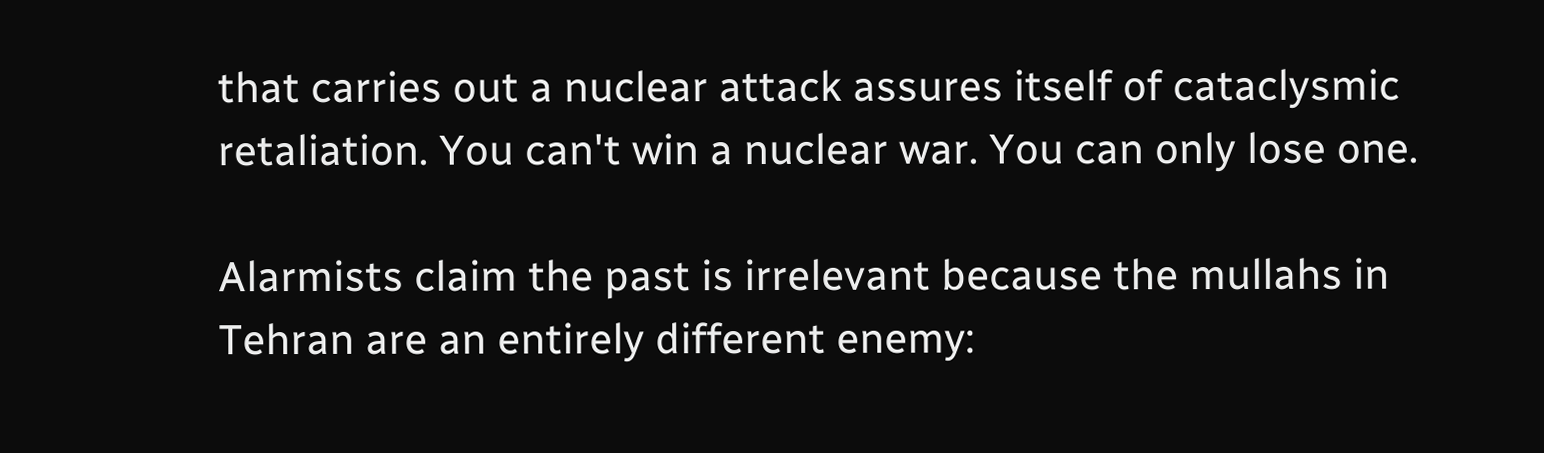that carries out a nuclear attack assures itself of cataclysmic retaliation. You can't win a nuclear war. You can only lose one.

Alarmists claim the past is irrelevant because the mullahs in Tehran are an entirely different enemy: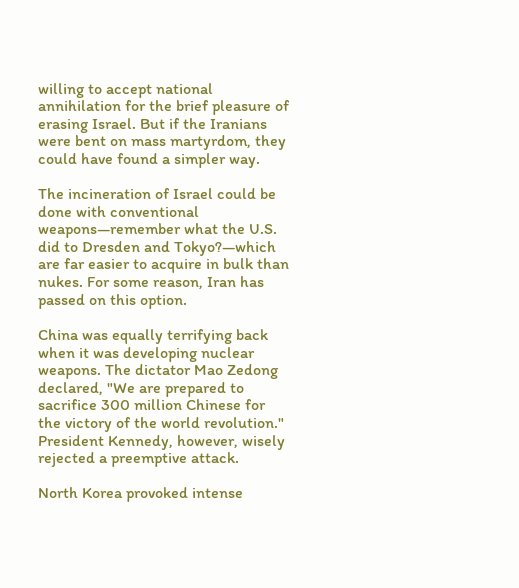willing to accept national annihilation for the brief pleasure of erasing Israel. But if the Iranians were bent on mass martyrdom, they could have found a simpler way.

The incineration of Israel could be done with conventional weapons—remember what the U.S. did to Dresden and Tokyo?—which are far easier to acquire in bulk than nukes. For some reason, Iran has passed on this option.

China was equally terrifying back when it was developing nuclear weapons. The dictator Mao Zedong declared, "We are prepared to sacrifice 300 million Chinese for the victory of the world revolution." President Kennedy, however, wisely rejected a preemptive attack.

North Korea provoked intense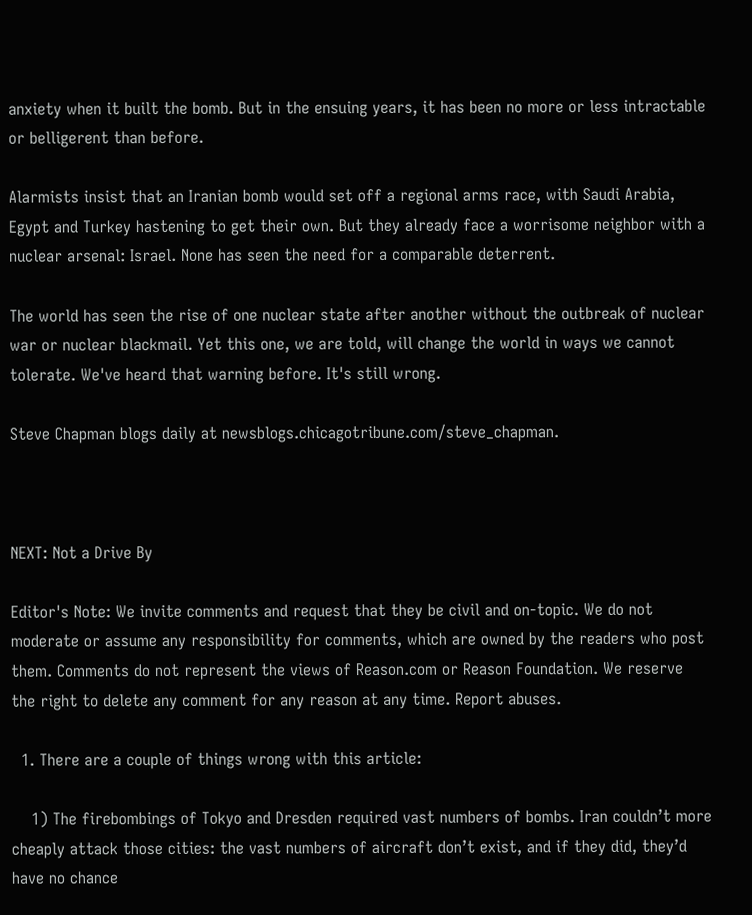anxiety when it built the bomb. But in the ensuing years, it has been no more or less intractable or belligerent than before.

Alarmists insist that an Iranian bomb would set off a regional arms race, with Saudi Arabia, Egypt and Turkey hastening to get their own. But they already face a worrisome neighbor with a nuclear arsenal: Israel. None has seen the need for a comparable deterrent.

The world has seen the rise of one nuclear state after another without the outbreak of nuclear war or nuclear blackmail. Yet this one, we are told, will change the world in ways we cannot tolerate. We've heard that warning before. It's still wrong.

Steve Chapman blogs daily at newsblogs.chicagotribune.com/steve_chapman.



NEXT: Not a Drive By

Editor's Note: We invite comments and request that they be civil and on-topic. We do not moderate or assume any responsibility for comments, which are owned by the readers who post them. Comments do not represent the views of Reason.com or Reason Foundation. We reserve the right to delete any comment for any reason at any time. Report abuses.

  1. There are a couple of things wrong with this article:

    1) The firebombings of Tokyo and Dresden required vast numbers of bombs. Iran couldn’t more cheaply attack those cities: the vast numbers of aircraft don’t exist, and if they did, they’d have no chance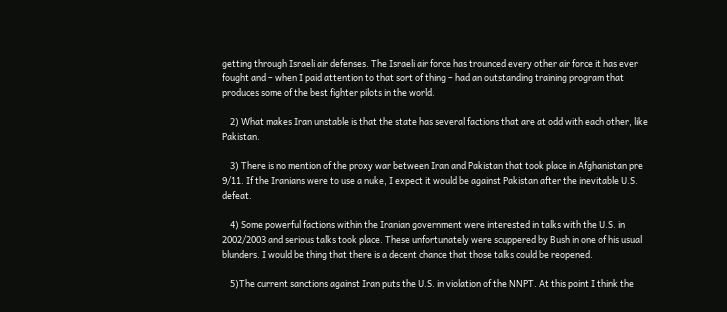getting through Israeli air defenses. The Israeli air force has trounced every other air force it has ever fought and – when I paid attention to that sort of thing – had an outstanding training program that produces some of the best fighter pilots in the world.

    2) What makes Iran unstable is that the state has several factions that are at odd with each other, like Pakistan.

    3) There is no mention of the proxy war between Iran and Pakistan that took place in Afghanistan pre 9/11. If the Iranians were to use a nuke, I expect it would be against Pakistan after the inevitable U.S. defeat.

    4) Some powerful factions within the Iranian government were interested in talks with the U.S. in 2002/2003 and serious talks took place. These unfortunately were scuppered by Bush in one of his usual blunders. I would be thing that there is a decent chance that those talks could be reopened.

    5)The current sanctions against Iran puts the U.S. in violation of the NNPT. At this point I think the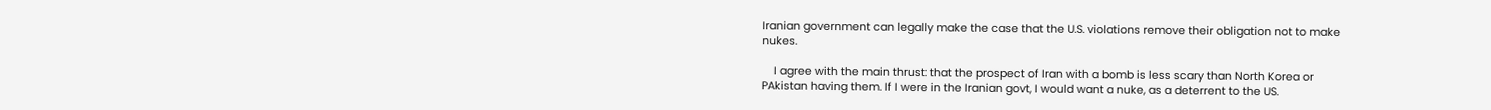Iranian government can legally make the case that the U.S. violations remove their obligation not to make nukes.

    I agree with the main thrust: that the prospect of Iran with a bomb is less scary than North Korea or PAkistan having them. If I were in the Iranian govt, I would want a nuke, as a deterrent to the US.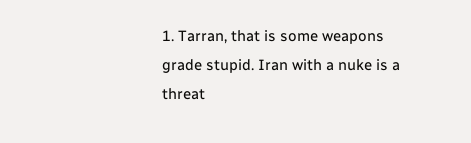1. Tarran, that is some weapons grade stupid. Iran with a nuke is a threat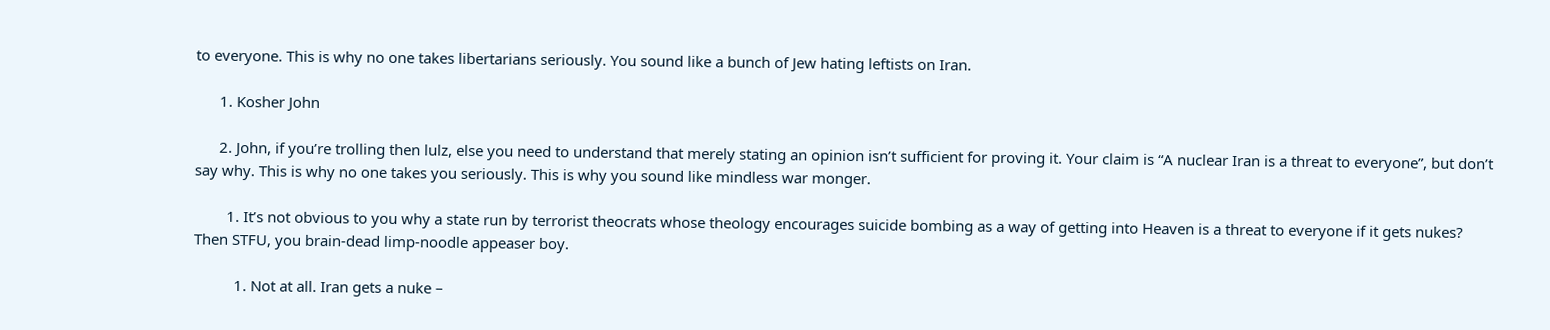to everyone. This is why no one takes libertarians seriously. You sound like a bunch of Jew hating leftists on Iran.

      1. Kosher John

      2. John, if you’re trolling then lulz, else you need to understand that merely stating an opinion isn’t sufficient for proving it. Your claim is “A nuclear Iran is a threat to everyone”, but don’t say why. This is why no one takes you seriously. This is why you sound like mindless war monger.

        1. It’s not obvious to you why a state run by terrorist theocrats whose theology encourages suicide bombing as a way of getting into Heaven is a threat to everyone if it gets nukes? Then STFU, you brain-dead limp-noodle appeaser boy.

          1. Not at all. Iran gets a nuke –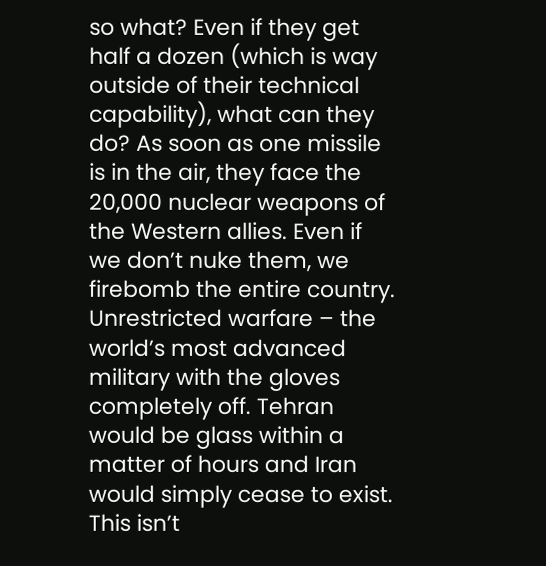so what? Even if they get half a dozen (which is way outside of their technical capability), what can they do? As soon as one missile is in the air, they face the 20,000 nuclear weapons of the Western allies. Even if we don’t nuke them, we firebomb the entire country. Unrestricted warfare – the world’s most advanced military with the gloves completely off. Tehran would be glass within a matter of hours and Iran would simply cease to exist. This isn’t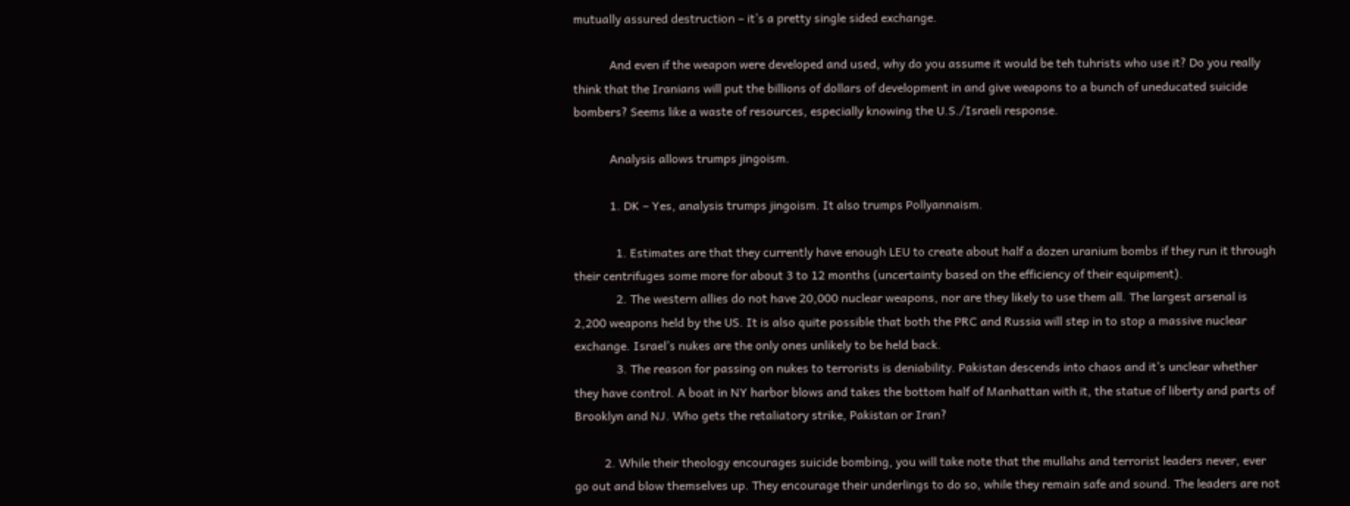mutually assured destruction – it’s a pretty single sided exchange.

            And even if the weapon were developed and used, why do you assume it would be teh tuhrists who use it? Do you really think that the Iranians will put the billions of dollars of development in and give weapons to a bunch of uneducated suicide bombers? Seems like a waste of resources, especially knowing the U.S./Israeli response.

            Analysis allows trumps jingoism.

            1. DK – Yes, analysis trumps jingoism. It also trumps Pollyannaism.

              1. Estimates are that they currently have enough LEU to create about half a dozen uranium bombs if they run it through their centrifuges some more for about 3 to 12 months (uncertainty based on the efficiency of their equipment).
              2. The western allies do not have 20,000 nuclear weapons, nor are they likely to use them all. The largest arsenal is 2,200 weapons held by the US. It is also quite possible that both the PRC and Russia will step in to stop a massive nuclear exchange. Israel’s nukes are the only ones unlikely to be held back.
              3. The reason for passing on nukes to terrorists is deniability. Pakistan descends into chaos and it’s unclear whether they have control. A boat in NY harbor blows and takes the bottom half of Manhattan with it, the statue of liberty and parts of Brooklyn and NJ. Who gets the retaliatory strike, Pakistan or Iran?

          2. While their theology encourages suicide bombing, you will take note that the mullahs and terrorist leaders never, ever go out and blow themselves up. They encourage their underlings to do so, while they remain safe and sound. The leaders are not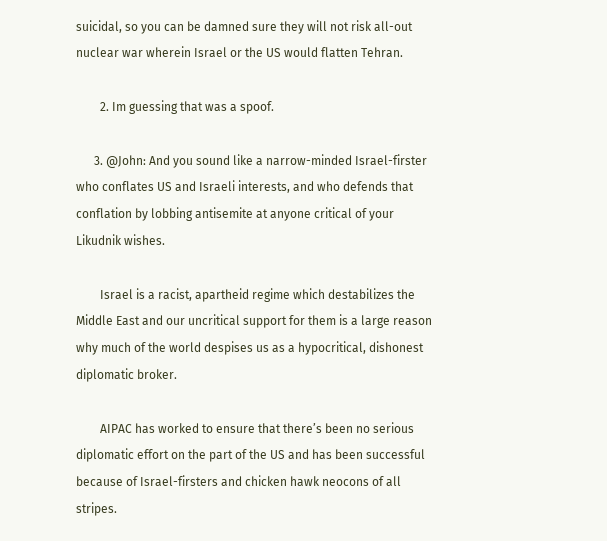suicidal, so you can be damned sure they will not risk all-out nuclear war wherein Israel or the US would flatten Tehran.

        2. Im guessing that was a spoof.

      3. @John: And you sound like a narrow-minded Israel-firster who conflates US and Israeli interests, and who defends that conflation by lobbing antisemite at anyone critical of your Likudnik wishes.

        Israel is a racist, apartheid regime which destabilizes the Middle East and our uncritical support for them is a large reason why much of the world despises us as a hypocritical, dishonest diplomatic broker.

        AIPAC has worked to ensure that there’s been no serious diplomatic effort on the part of the US and has been successful because of Israel-firsters and chicken hawk neocons of all stripes.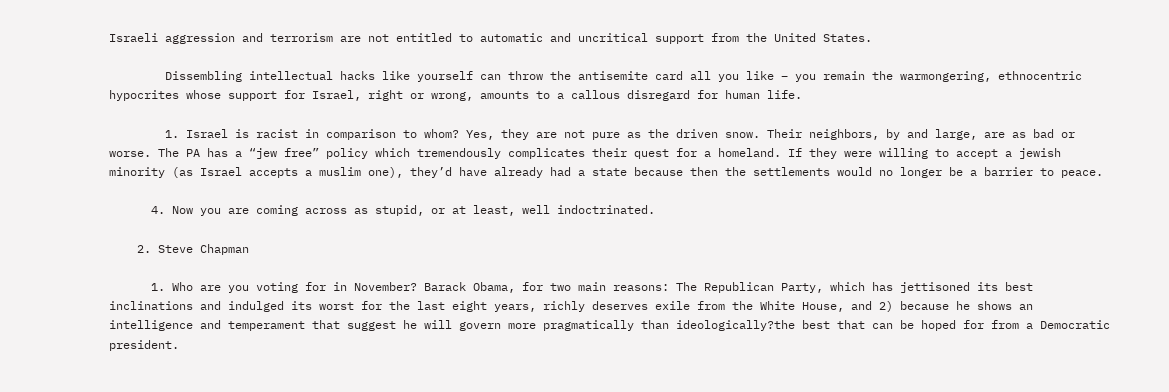Israeli aggression and terrorism are not entitled to automatic and uncritical support from the United States.

        Dissembling intellectual hacks like yourself can throw the antisemite card all you like – you remain the warmongering, ethnocentric hypocrites whose support for Israel, right or wrong, amounts to a callous disregard for human life.

        1. Israel is racist in comparison to whom? Yes, they are not pure as the driven snow. Their neighbors, by and large, are as bad or worse. The PA has a “jew free” policy which tremendously complicates their quest for a homeland. If they were willing to accept a jewish minority (as Israel accepts a muslim one), they’d have already had a state because then the settlements would no longer be a barrier to peace.

      4. Now you are coming across as stupid, or at least, well indoctrinated.

    2. Steve Chapman

      1. Who are you voting for in November? Barack Obama, for two main reasons: The Republican Party, which has jettisoned its best inclinations and indulged its worst for the last eight years, richly deserves exile from the White House, and 2) because he shows an intelligence and temperament that suggest he will govern more pragmatically than ideologically?the best that can be hoped for from a Democratic president.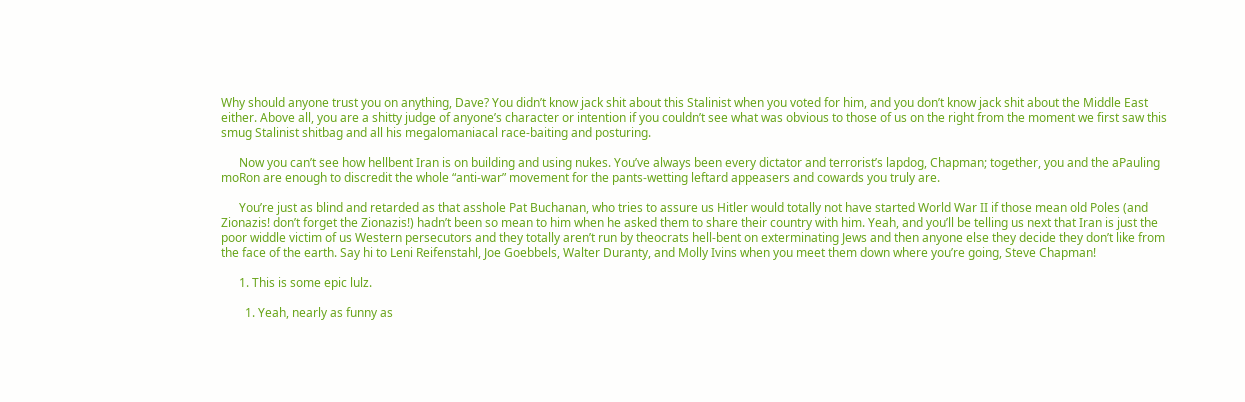Why should anyone trust you on anything, Dave? You didn’t know jack shit about this Stalinist when you voted for him, and you don’t know jack shit about the Middle East either. Above all, you are a shitty judge of anyone’s character or intention if you couldn’t see what was obvious to those of us on the right from the moment we first saw this smug Stalinist shitbag and all his megalomaniacal race-baiting and posturing.

      Now you can’t see how hellbent Iran is on building and using nukes. You’ve always been every dictator and terrorist’s lapdog, Chapman; together, you and the aPauling moRon are enough to discredit the whole “anti-war” movement for the pants-wetting leftard appeasers and cowards you truly are.

      You’re just as blind and retarded as that asshole Pat Buchanan, who tries to assure us Hitler would totally not have started World War II if those mean old Poles (and Zionazis! don’t forget the Zionazis!) hadn’t been so mean to him when he asked them to share their country with him. Yeah, and you’ll be telling us next that Iran is just the poor widdle victim of us Western persecutors and they totally aren’t run by theocrats hell-bent on exterminating Jews and then anyone else they decide they don’t like from the face of the earth. Say hi to Leni Reifenstahl, Joe Goebbels, Walter Duranty, and Molly Ivins when you meet them down where you’re going, Steve Chapman!

      1. This is some epic lulz.

        1. Yeah, nearly as funny as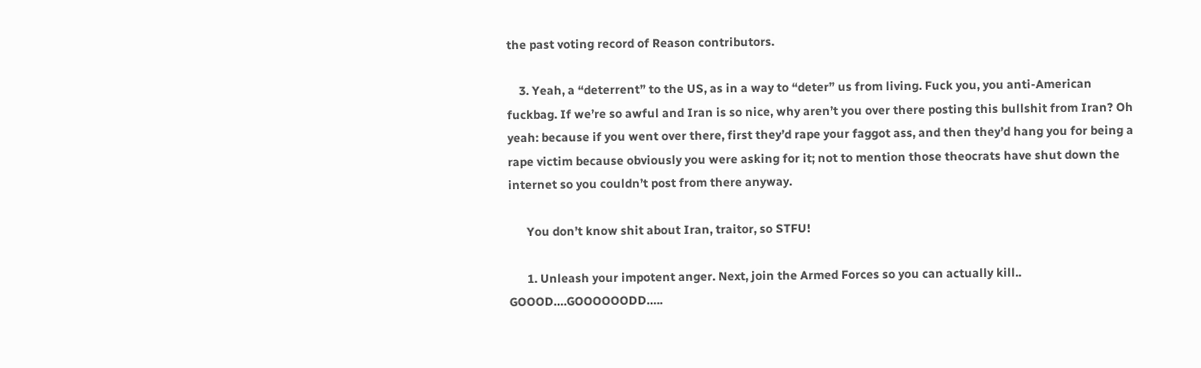the past voting record of Reason contributors.

    3. Yeah, a “deterrent” to the US, as in a way to “deter” us from living. Fuck you, you anti-American fuckbag. If we’re so awful and Iran is so nice, why aren’t you over there posting this bullshit from Iran? Oh yeah: because if you went over there, first they’d rape your faggot ass, and then they’d hang you for being a rape victim because obviously you were asking for it; not to mention those theocrats have shut down the internet so you couldn’t post from there anyway.

      You don’t know shit about Iran, traitor, so STFU!

      1. Unleash your impotent anger. Next, join the Armed Forces so you can actually kill.. GOOOD….GOOOOOODD…..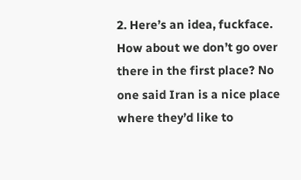2. Here’s an idea, fuckface. How about we don’t go over there in the first place? No one said Iran is a nice place where they’d like to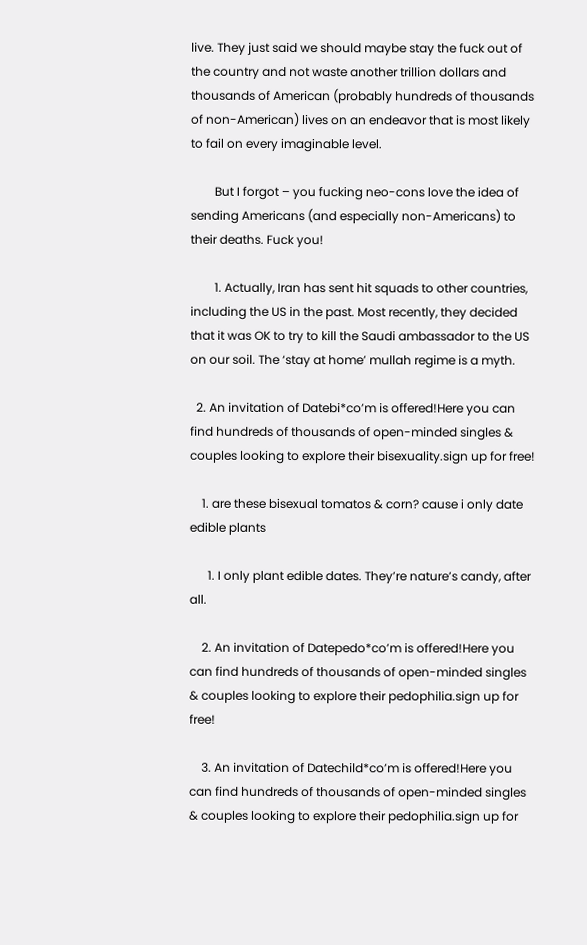live. They just said we should maybe stay the fuck out of the country and not waste another trillion dollars and thousands of American (probably hundreds of thousands of non-American) lives on an endeavor that is most likely to fail on every imaginable level.

        But I forgot – you fucking neo-cons love the idea of sending Americans (and especially non-Americans) to their deaths. Fuck you!

        1. Actually, Iran has sent hit squads to other countries, including the US in the past. Most recently, they decided that it was OK to try to kill the Saudi ambassador to the US on our soil. The ‘stay at home’ mullah regime is a myth.

  2. An invitation of Datebi*co’m is offered!Here you can find hundreds of thousands of open-minded singles & couples looking to explore their bisexuality.sign up for free!

    1. are these bisexual tomatos & corn? cause i only date edible plants

      1. I only plant edible dates. They’re nature’s candy, after all.

    2. An invitation of Datepedo*co’m is offered!Here you can find hundreds of thousands of open-minded singles & couples looking to explore their pedophilia.sign up for free!

    3. An invitation of Datechild*co’m is offered!Here you can find hundreds of thousands of open-minded singles & couples looking to explore their pedophilia.sign up for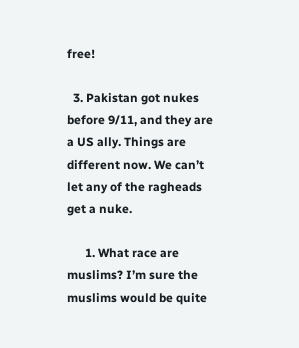free!

  3. Pakistan got nukes before 9/11, and they are a US ally. Things are different now. We can’t let any of the ragheads get a nuke.

      1. What race are muslims? I’m sure the muslims would be quite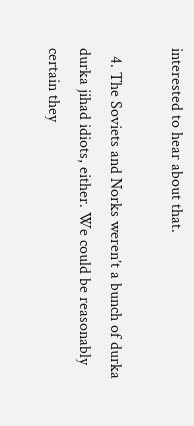interested to hear about that.

  4. The Soviets and Norks weren’t a bunch of durka durka jihad idiots, either. We could be reasonably certain they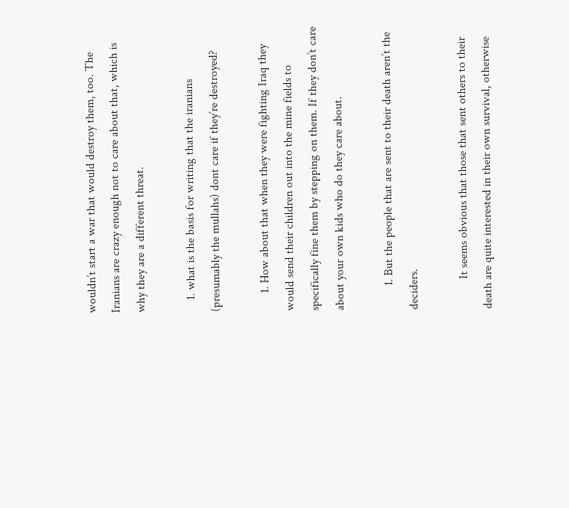wouldn’t start a war that would destroy them, too. The Iranians are crazy enough not to care about that, which is why they are a different threat.

    1. what is the basis for writing that the iranians (presumably the mullahs) dont care if they’re destroyed?

      1. How about that when they were fighting Iraq they would send their children out into the mine fields to specifically fine them by stepping on them. If they don’t care about your own kids who do they care about.

        1. But the people that are sent to their death aren’t the deciders.

          It seems obvious that those that sent others to their death are quite interested in their own survival, otherwise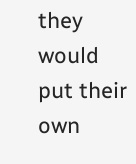they would put their own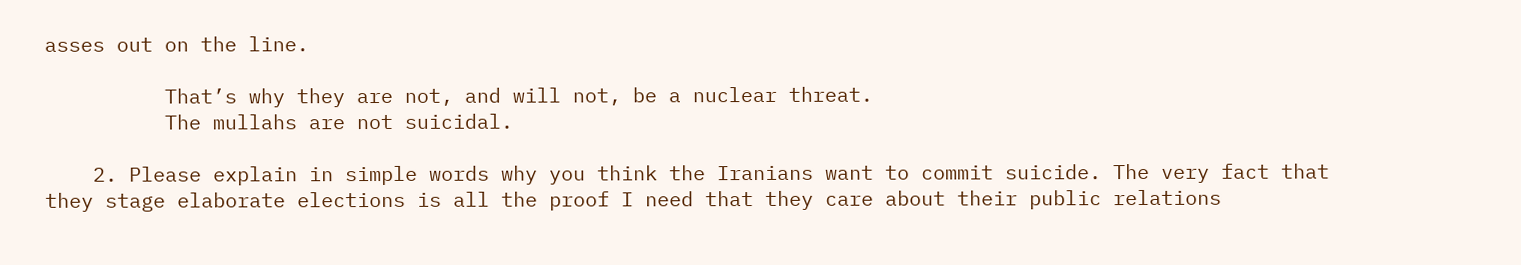asses out on the line.

          That’s why they are not, and will not, be a nuclear threat.
          The mullahs are not suicidal.

    2. Please explain in simple words why you think the Iranians want to commit suicide. The very fact that they stage elaborate elections is all the proof I need that they care about their public relations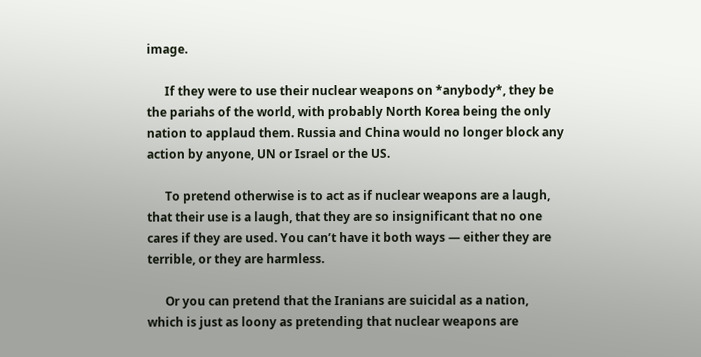image.

      If they were to use their nuclear weapons on *anybody*, they be the pariahs of the world, with probably North Korea being the only nation to applaud them. Russia and China would no longer block any action by anyone, UN or Israel or the US.

      To pretend otherwise is to act as if nuclear weapons are a laugh, that their use is a laugh, that they are so insignificant that no one cares if they are used. You can’t have it both ways — either they are terrible, or they are harmless.

      Or you can pretend that the Iranians are suicidal as a nation, which is just as loony as pretending that nuclear weapons are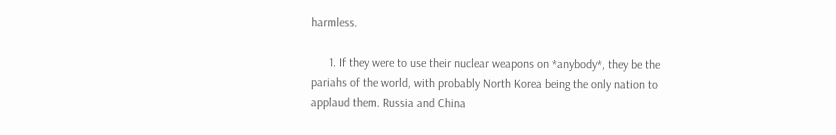harmless.

      1. If they were to use their nuclear weapons on *anybody*, they be the pariahs of the world, with probably North Korea being the only nation to applaud them. Russia and China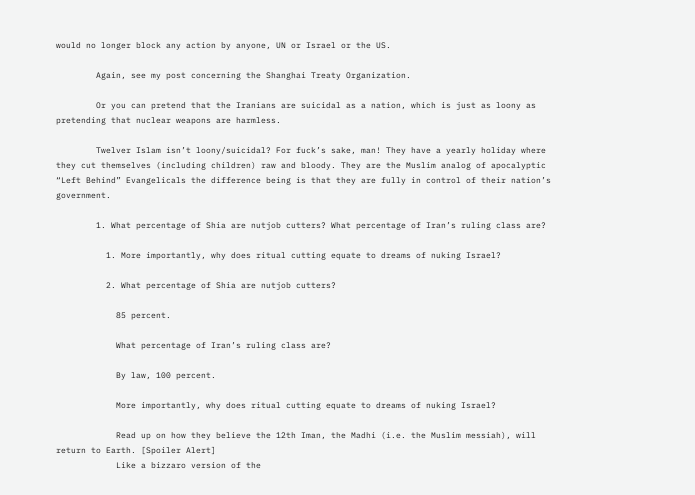would no longer block any action by anyone, UN or Israel or the US.

        Again, see my post concerning the Shanghai Treaty Organization.

        Or you can pretend that the Iranians are suicidal as a nation, which is just as loony as pretending that nuclear weapons are harmless.

        Twelver Islam isn’t loony/suicidal? For fuck’s sake, man! They have a yearly holiday where they cut themselves (including children) raw and bloody. They are the Muslim analog of apocalyptic “Left Behind” Evangelicals the difference being is that they are fully in control of their nation’s government.

        1. What percentage of Shia are nutjob cutters? What percentage of Iran’s ruling class are?

          1. More importantly, why does ritual cutting equate to dreams of nuking Israel?

          2. What percentage of Shia are nutjob cutters?

            85 percent.

            What percentage of Iran’s ruling class are?

            By law, 100 percent.

            More importantly, why does ritual cutting equate to dreams of nuking Israel?

            Read up on how they believe the 12th Iman, the Madhi (i.e. the Muslim messiah), will return to Earth. [Spoiler Alert]
            Like a bizzaro version of the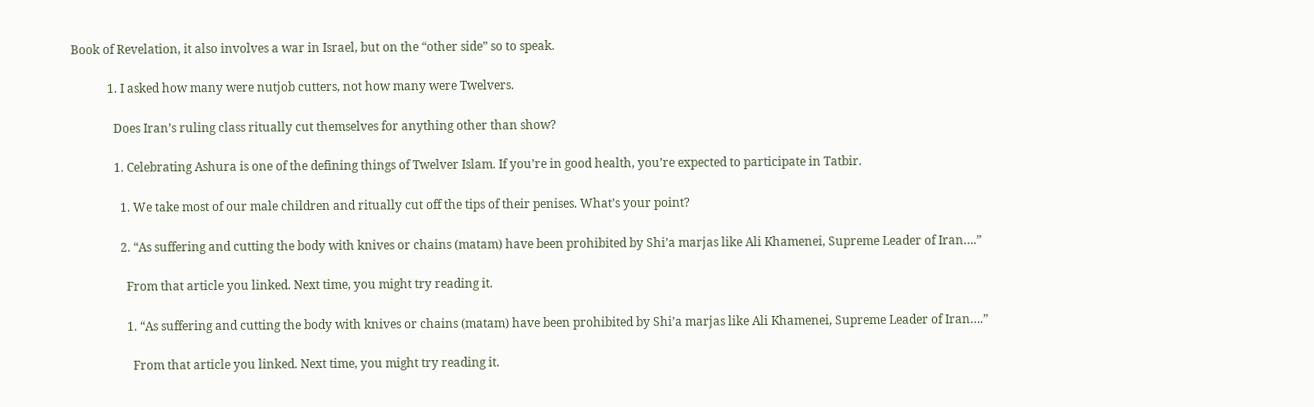Book of Revelation, it also involves a war in Israel, but on the “other side” so to speak.

            1. I asked how many were nutjob cutters, not how many were Twelvers.

              Does Iran’s ruling class ritually cut themselves for anything other than show?

              1. Celebrating Ashura is one of the defining things of Twelver Islam. If you’re in good health, you’re expected to participate in Tatbir.

                1. We take most of our male children and ritually cut off the tips of their penises. What’s your point?

                2. “As suffering and cutting the body with knives or chains (matam) have been prohibited by Shi’a marjas like Ali Khamenei, Supreme Leader of Iran….”

                  From that article you linked. Next time, you might try reading it.

                  1. “As suffering and cutting the body with knives or chains (matam) have been prohibited by Shi’a marjas like Ali Khamenei, Supreme Leader of Iran….”

                    From that article you linked. Next time, you might try reading it.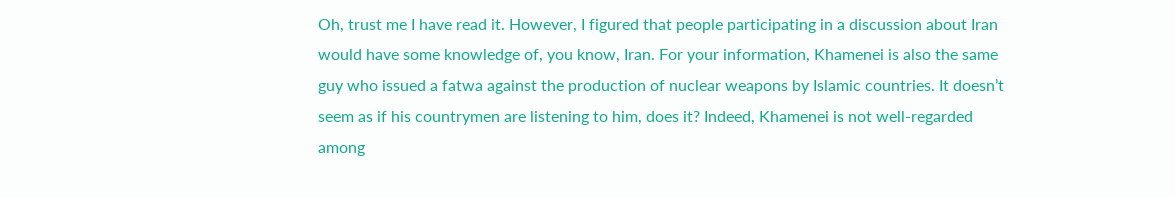Oh, trust me I have read it. However, I figured that people participating in a discussion about Iran would have some knowledge of, you know, Iran. For your information, Khamenei is also the same guy who issued a fatwa against the production of nuclear weapons by Islamic countries. It doesn’t seem as if his countrymen are listening to him, does it? Indeed, Khamenei is not well-regarded among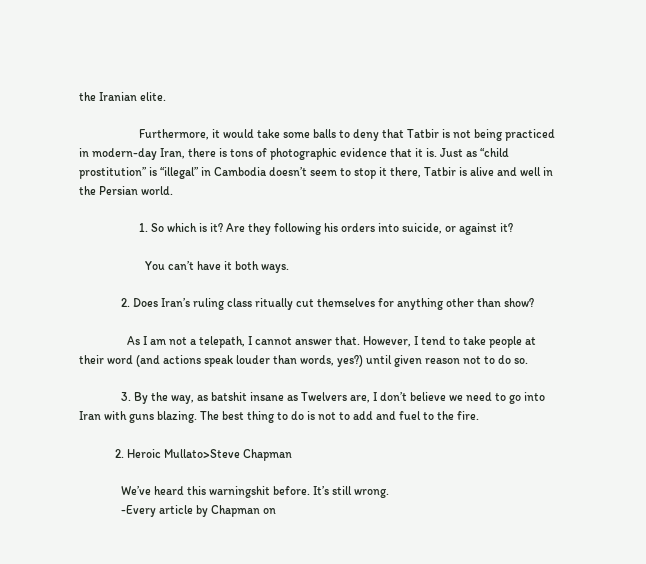the Iranian elite.

                    Furthermore, it would take some balls to deny that Tatbir is not being practiced in modern-day Iran, there is tons of photographic evidence that it is. Just as “child prostitution” is “illegal” in Cambodia doesn’t seem to stop it there, Tatbir is alive and well in the Persian world.

                    1. So which is it? Are they following his orders into suicide, or against it?

                      You can’t have it both ways.

              2. Does Iran’s ruling class ritually cut themselves for anything other than show?

                As I am not a telepath, I cannot answer that. However, I tend to take people at their word (and actions speak louder than words, yes?) until given reason not to do so.

              3. By the way, as batshit insane as Twelvers are, I don’t believe we need to go into Iran with guns blazing. The best thing to do is not to add and fuel to the fire.

            2. Heroic Mullato>Steve Chapman

              We’ve heard this warningshit before. It’s still wrong.
              -Every article by Chapman on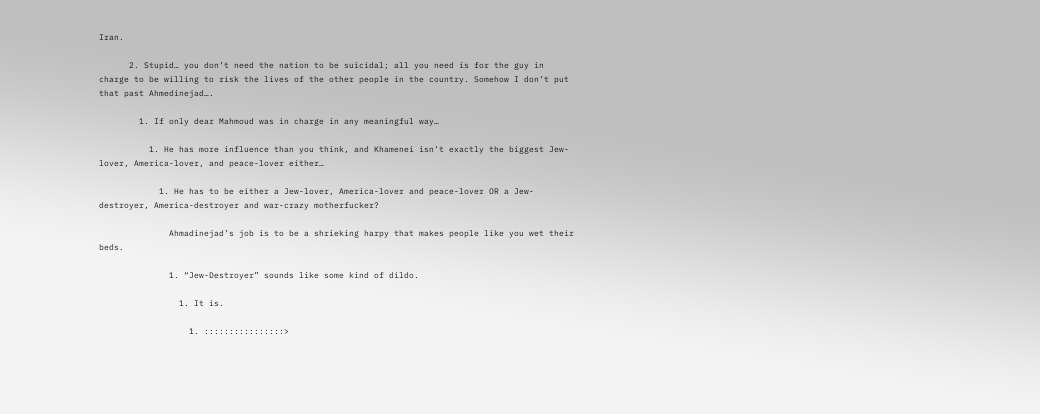Iran.

      2. Stupid… you don’t need the nation to be suicidal; all you need is for the guy in charge to be willing to risk the lives of the other people in the country. Somehow I don’t put that past Ahmedinejad….

        1. If only dear Mahmoud was in charge in any meaningful way…

          1. He has more influence than you think, and Khamenei isn’t exactly the biggest Jew-lover, America-lover, and peace-lover either…

            1. He has to be either a Jew-lover, America-lover and peace-lover OR a Jew-destroyer, America-destroyer and war-crazy motherfucker?

              Ahmadinejad’s job is to be a shrieking harpy that makes people like you wet their beds.

              1. “Jew-Destroyer” sounds like some kind of dildo.

                1. It is.

                  1. ::::::::::::::::>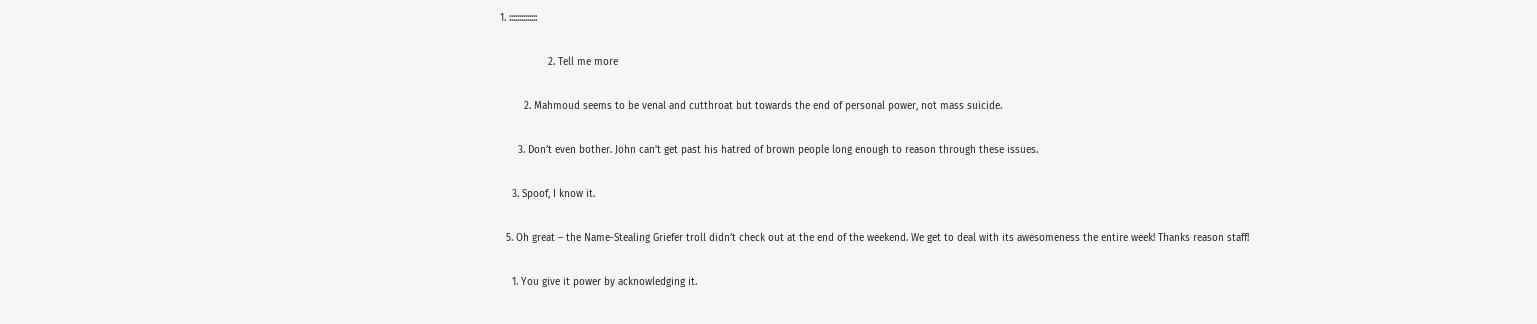1. ::::::::::::::

                2. Tell me more

        2. Mahmoud seems to be venal and cutthroat but towards the end of personal power, not mass suicide.

      3. Don’t even bother. John can’t get past his hatred of brown people long enough to reason through these issues.

    3. Spoof, I know it.

  5. Oh great – the Name-Stealing Griefer troll didn’t check out at the end of the weekend. We get to deal with its awesomeness the entire week! Thanks reason staff!

    1. You give it power by acknowledging it.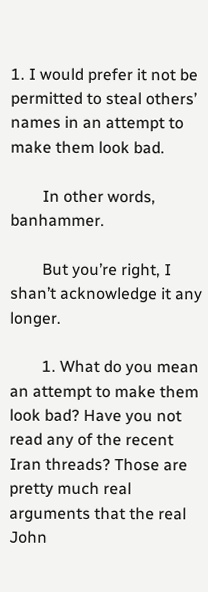1. I would prefer it not be permitted to steal others’ names in an attempt to make them look bad.

        In other words, banhammer.

        But you’re right, I shan’t acknowledge it any longer.

        1. What do you mean an attempt to make them look bad? Have you not read any of the recent Iran threads? Those are pretty much real arguments that the real John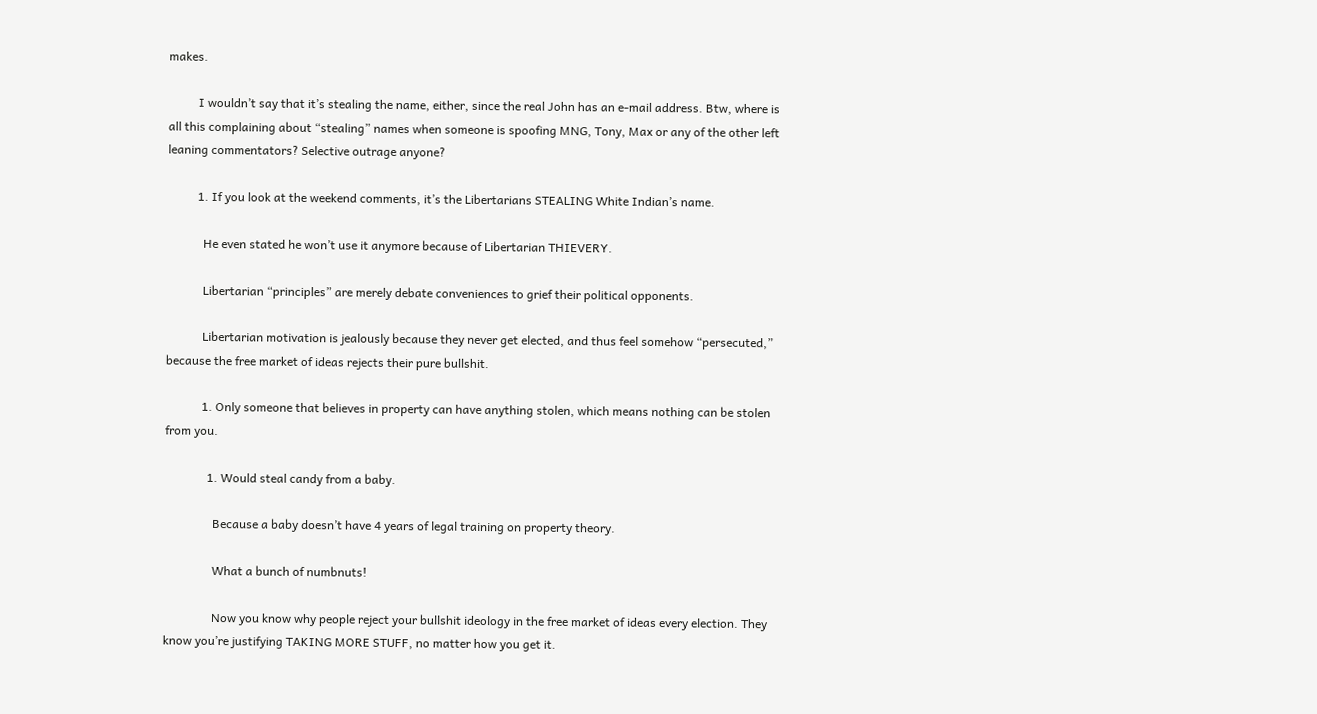makes.

          I wouldn’t say that it’s stealing the name, either, since the real John has an e-mail address. Btw, where is all this complaining about “stealing” names when someone is spoofing MNG, Tony, Max or any of the other left leaning commentators? Selective outrage anyone?

          1. If you look at the weekend comments, it’s the Libertarians STEALING White Indian’s name.

            He even stated he won’t use it anymore because of Libertarian THIEVERY.

            Libertarian “principles” are merely debate conveniences to grief their political opponents.

            Libertarian motivation is jealously because they never get elected, and thus feel somehow “persecuted,” because the free market of ideas rejects their pure bullshit.

            1. Only someone that believes in property can have anything stolen, which means nothing can be stolen from you.

              1. Would steal candy from a baby.

                Because a baby doesn’t have 4 years of legal training on property theory.

                What a bunch of numbnuts!

                Now you know why people reject your bullshit ideology in the free market of ideas every election. They know you’re justifying TAKING MORE STUFF, no matter how you get it.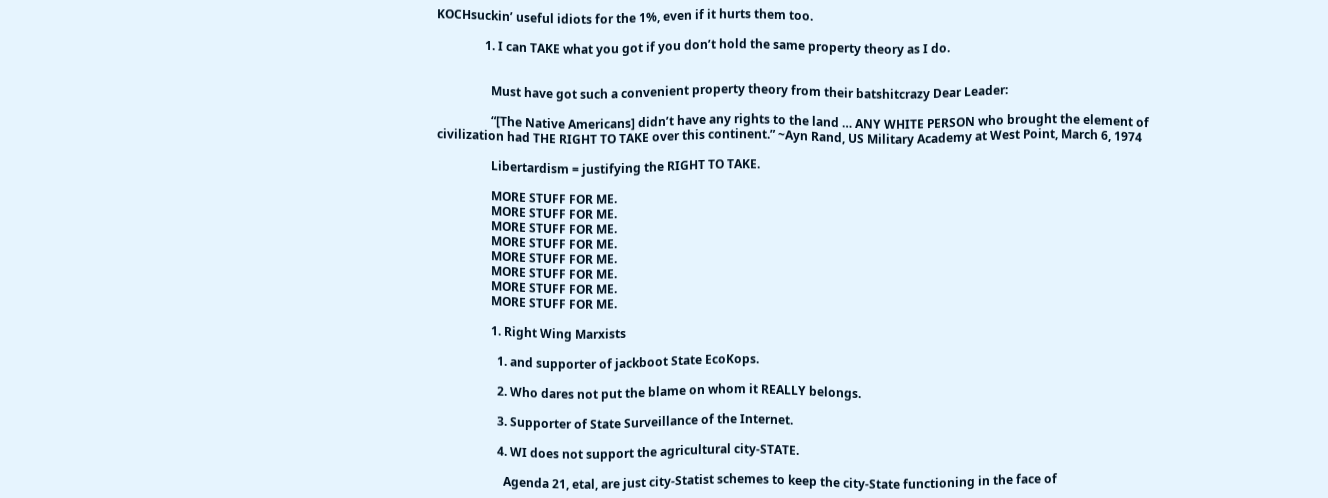KOCHsuckin’ useful idiots for the 1%, even if it hurts them too.

                1. I can TAKE what you got if you don’t hold the same property theory as I do.


                  Must have got such a convenient property theory from their batshitcrazy Dear Leader:

                  “[The Native Americans] didn’t have any rights to the land … ANY WHITE PERSON who brought the element of civilization had THE RIGHT TO TAKE over this continent.” ~Ayn Rand, US Military Academy at West Point, March 6, 1974

                  Libertardism = justifying the RIGHT TO TAKE.

                  MORE STUFF FOR ME.
                  MORE STUFF FOR ME.
                  MORE STUFF FOR ME.
                  MORE STUFF FOR ME.
                  MORE STUFF FOR ME.
                  MORE STUFF FOR ME.
                  MORE STUFF FOR ME.
                  MORE STUFF FOR ME.

                  1. Right Wing Marxists

                    1. and supporter of jackboot State EcoKops.

                    2. Who dares not put the blame on whom it REALLY belongs.

                    3. Supporter of State Surveillance of the Internet.

                    4. WI does not support the agricultural city-STATE.

                      Agenda 21, etal, are just city-Statist schemes to keep the city-State functioning in the face of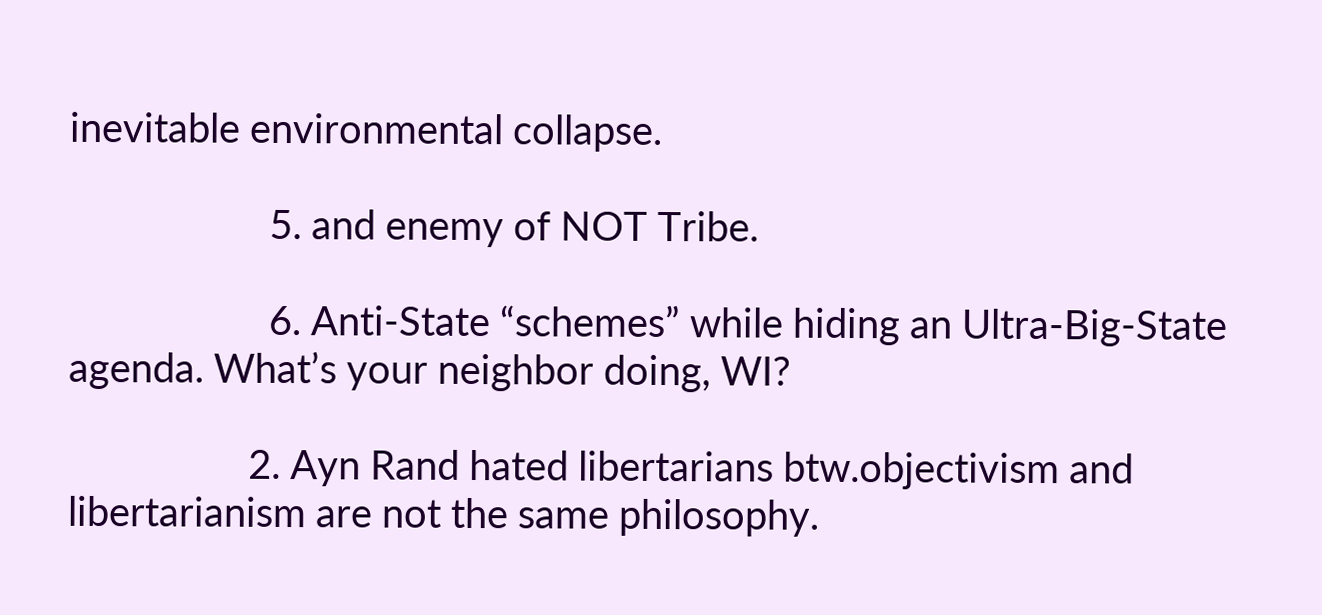inevitable environmental collapse.

                    5. and enemy of NOT Tribe.

                    6. Anti-State “schemes” while hiding an Ultra-Big-State agenda. What’s your neighbor doing, WI?

                  2. Ayn Rand hated libertarians btw.objectivism and libertarianism are not the same philosophy.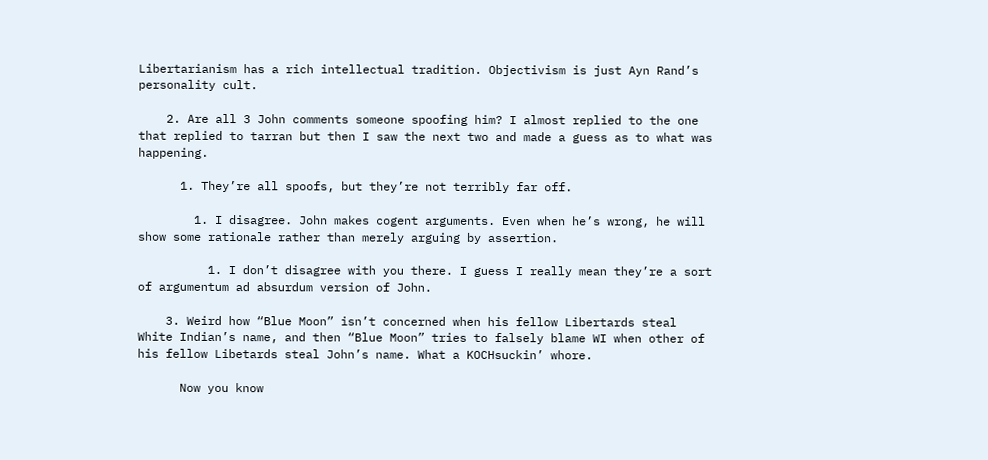Libertarianism has a rich intellectual tradition. Objectivism is just Ayn Rand’s personality cult.

    2. Are all 3 John comments someone spoofing him? I almost replied to the one that replied to tarran but then I saw the next two and made a guess as to what was happening.

      1. They’re all spoofs, but they’re not terribly far off.

        1. I disagree. John makes cogent arguments. Even when he’s wrong, he will show some rationale rather than merely arguing by assertion.

          1. I don’t disagree with you there. I guess I really mean they’re a sort of argumentum ad absurdum version of John.

    3. Weird how “Blue Moon” isn’t concerned when his fellow Libertards steal White Indian’s name, and then “Blue Moon” tries to falsely blame WI when other of his fellow Libetards steal John’s name. What a KOCHsuckin’ whore.

      Now you know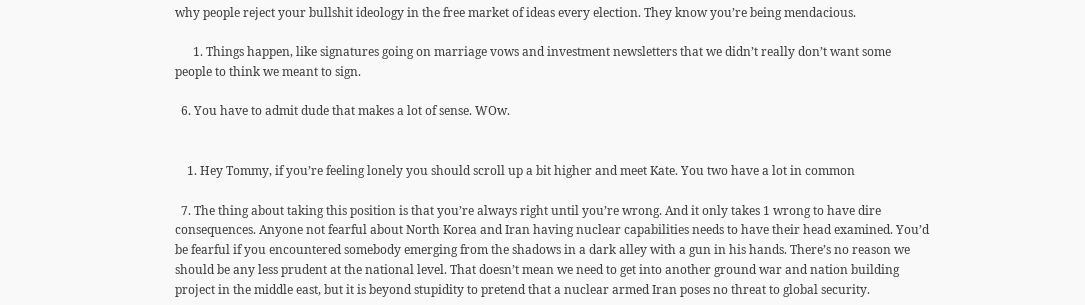why people reject your bullshit ideology in the free market of ideas every election. They know you’re being mendacious.

      1. Things happen, like signatures going on marriage vows and investment newsletters that we didn’t really don’t want some people to think we meant to sign.

  6. You have to admit dude that makes a lot of sense. WOw.


    1. Hey Tommy, if you’re feeling lonely you should scroll up a bit higher and meet Kate. You two have a lot in common

  7. The thing about taking this position is that you’re always right until you’re wrong. And it only takes 1 wrong to have dire consequences. Anyone not fearful about North Korea and Iran having nuclear capabilities needs to have their head examined. You’d be fearful if you encountered somebody emerging from the shadows in a dark alley with a gun in his hands. There’s no reason we should be any less prudent at the national level. That doesn’t mean we need to get into another ground war and nation building project in the middle east, but it is beyond stupidity to pretend that a nuclear armed Iran poses no threat to global security.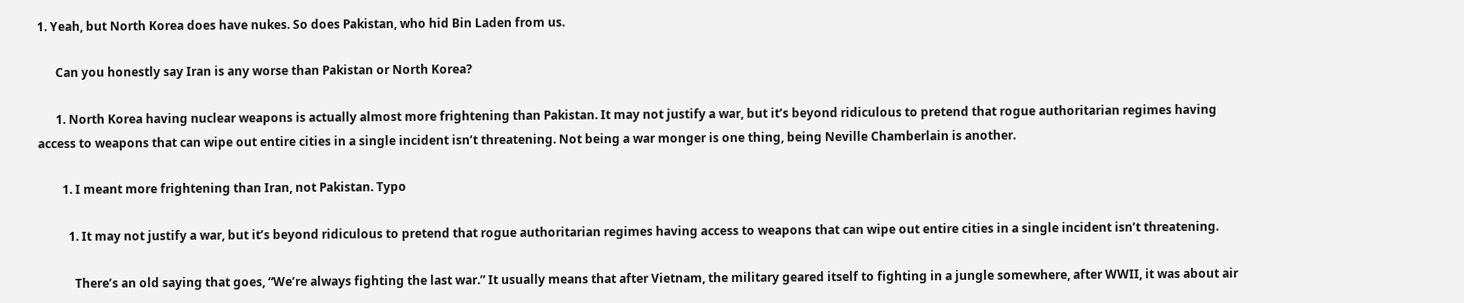1. Yeah, but North Korea does have nukes. So does Pakistan, who hid Bin Laden from us.

      Can you honestly say Iran is any worse than Pakistan or North Korea?

      1. North Korea having nuclear weapons is actually almost more frightening than Pakistan. It may not justify a war, but it’s beyond ridiculous to pretend that rogue authoritarian regimes having access to weapons that can wipe out entire cities in a single incident isn’t threatening. Not being a war monger is one thing, being Neville Chamberlain is another.

        1. I meant more frightening than Iran, not Pakistan. Typo

          1. It may not justify a war, but it’s beyond ridiculous to pretend that rogue authoritarian regimes having access to weapons that can wipe out entire cities in a single incident isn’t threatening.

            There’s an old saying that goes, “We’re always fighting the last war.” It usually means that after Vietnam, the military geared itself to fighting in a jungle somewhere, after WWII, it was about air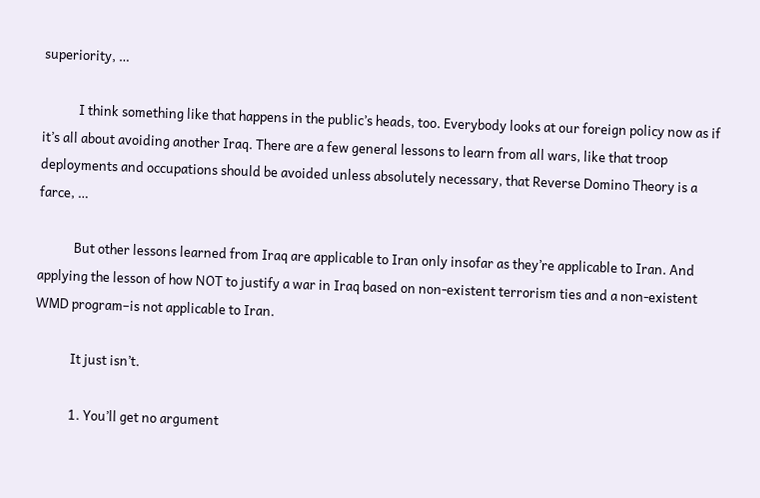superiority, …

            I think something like that happens in the public’s heads, too. Everybody looks at our foreign policy now as if it’s all about avoiding another Iraq. There are a few general lessons to learn from all wars, like that troop deployments and occupations should be avoided unless absolutely necessary, that Reverse Domino Theory is a farce, …

            But other lessons learned from Iraq are applicable to Iran only insofar as they’re applicable to Iran. And applying the lesson of how NOT to justify a war in Iraq based on non-existent terrorism ties and a non-existent WMD program–is not applicable to Iran.

            It just isn’t.

            1. You’ll get no argument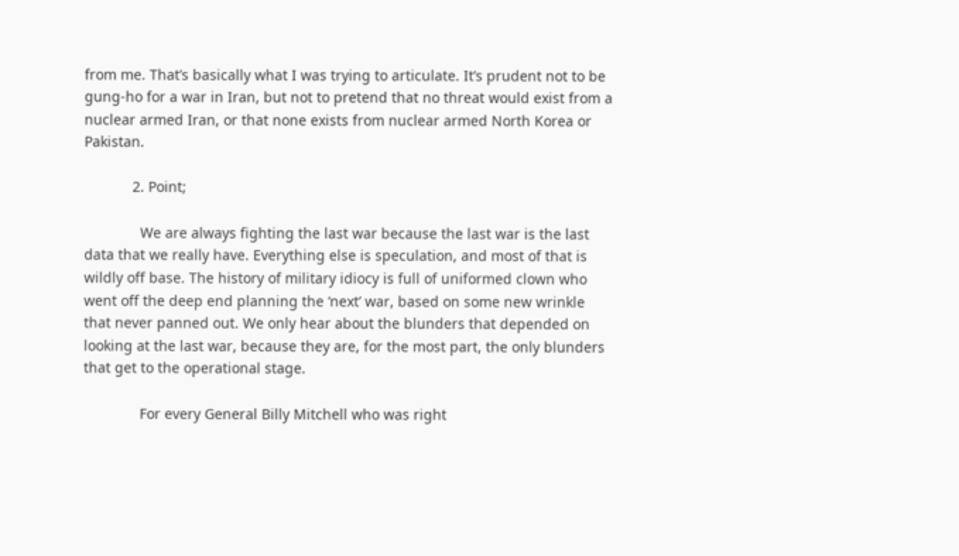from me. That’s basically what I was trying to articulate. It’s prudent not to be gung-ho for a war in Iran, but not to pretend that no threat would exist from a nuclear armed Iran, or that none exists from nuclear armed North Korea or Pakistan.

            2. Point;

              We are always fighting the last war because the last war is the last data that we really have. Everything else is speculation, and most of that is wildly off base. The history of military idiocy is full of uniformed clown who went off the deep end planning the ‘next’ war, based on some new wrinkle that never panned out. We only hear about the blunders that depended on looking at the last war, because they are, for the most part, the only blunders that get to the operational stage.

              For every General Billy Mitchell who was right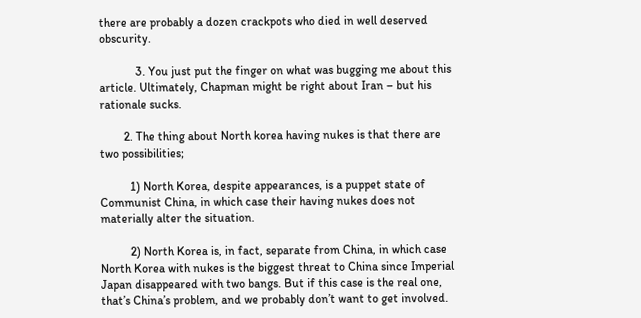there are probably a dozen crackpots who died in well deserved obscurity.

            3. You just put the finger on what was bugging me about this article. Ultimately, Chapman might be right about Iran – but his rationale sucks.

        2. The thing about North korea having nukes is that there are two possibilities;

          1) North Korea, despite appearances, is a puppet state of Communist China, in which case their having nukes does not materially alter the situation.

          2) North Korea is, in fact, separate from China, in which case North Korea with nukes is the biggest threat to China since Imperial Japan disappeared with two bangs. But if this case is the real one, that’s China’s problem, and we probably don’t want to get involved.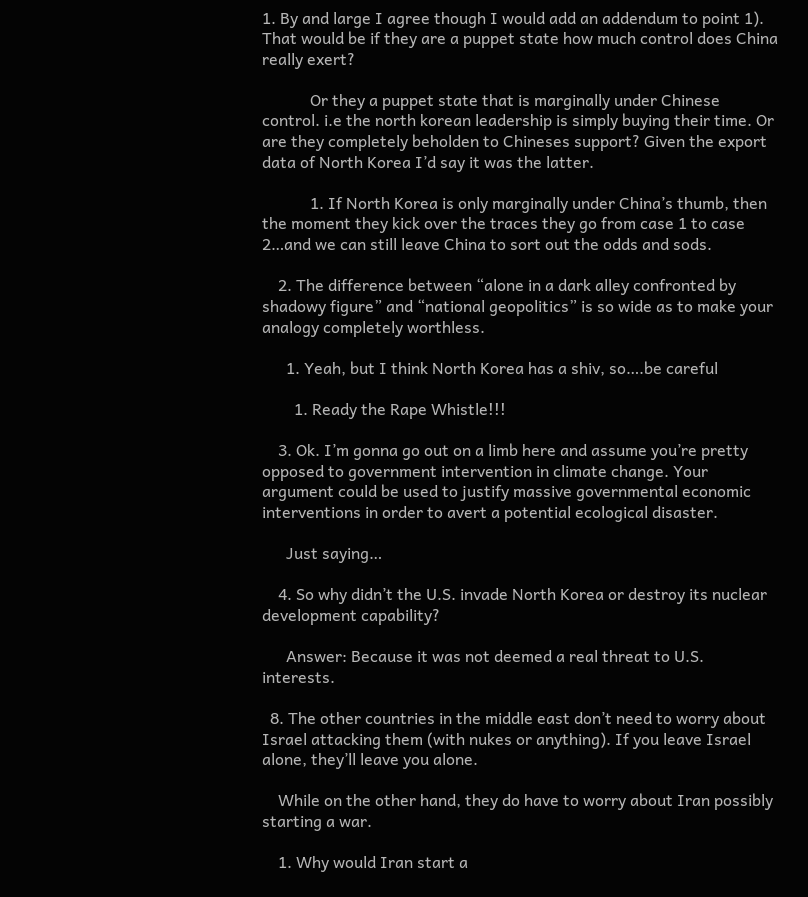1. By and large I agree though I would add an addendum to point 1). That would be if they are a puppet state how much control does China really exert?

            Or they a puppet state that is marginally under Chinese control. i.e the north korean leadership is simply buying their time. Or are they completely beholden to Chineses support? Given the export data of North Korea I’d say it was the latter.

            1. If North Korea is only marginally under China’s thumb, then the moment they kick over the traces they go from case 1 to case 2…and we can still leave China to sort out the odds and sods.

    2. The difference between “alone in a dark alley confronted by shadowy figure” and “national geopolitics” is so wide as to make your analogy completely worthless.

      1. Yeah, but I think North Korea has a shiv, so….be careful

        1. Ready the Rape Whistle!!!

    3. Ok. I’m gonna go out on a limb here and assume you’re pretty opposed to government intervention in climate change. Your argument could be used to justify massive governmental economic interventions in order to avert a potential ecological disaster.

      Just saying…

    4. So why didn’t the U.S. invade North Korea or destroy its nuclear development capability?

      Answer: Because it was not deemed a real threat to U.S. interests.

  8. The other countries in the middle east don’t need to worry about Israel attacking them (with nukes or anything). If you leave Israel alone, they’ll leave you alone.

    While on the other hand, they do have to worry about Iran possibly starting a war.

    1. Why would Iran start a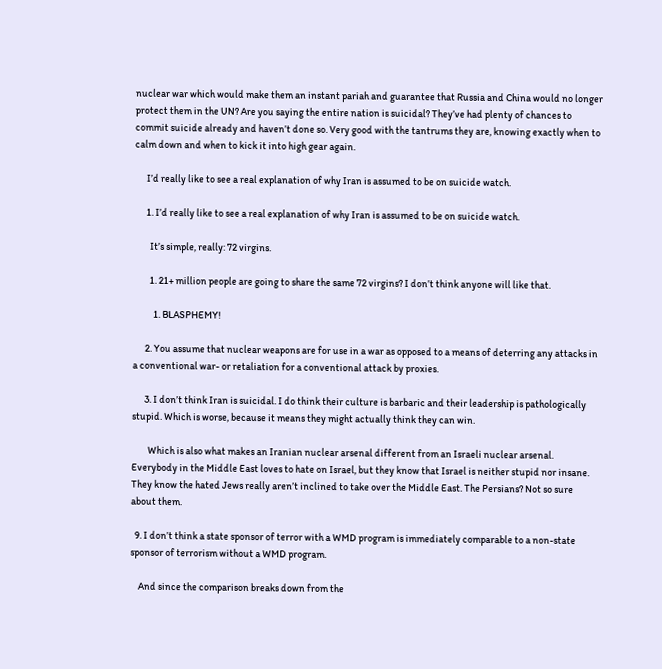nuclear war which would make them an instant pariah and guarantee that Russia and China would no longer protect them in the UN? Are you saying the entire nation is suicidal? They’ve had plenty of chances to commit suicide already and haven’t done so. Very good with the tantrums they are, knowing exactly when to calm down and when to kick it into high gear again.

      I’d really like to see a real explanation of why Iran is assumed to be on suicide watch.

      1. I’d really like to see a real explanation of why Iran is assumed to be on suicide watch.

        It’s simple, really: 72 virgins.

        1. 21+ million people are going to share the same 72 virgins? I don’t think anyone will like that.

          1. BLASPHEMY!

      2. You assume that nuclear weapons are for use in a war as opposed to a means of deterring any attacks in a conventional war- or retaliation for a conventional attack by proxies.

      3. I don’t think Iran is suicidal. I do think their culture is barbaric and their leadership is pathologically stupid. Which is worse, because it means they might actually think they can win.

        Which is also what makes an Iranian nuclear arsenal different from an Israeli nuclear arsenal. Everybody in the Middle East loves to hate on Israel, but they know that Israel is neither stupid nor insane. They know the hated Jews really aren’t inclined to take over the Middle East. The Persians? Not so sure about them.

  9. I don’t think a state sponsor of terror with a WMD program is immediately comparable to a non-state sponsor of terrorism without a WMD program.

    And since the comparison breaks down from the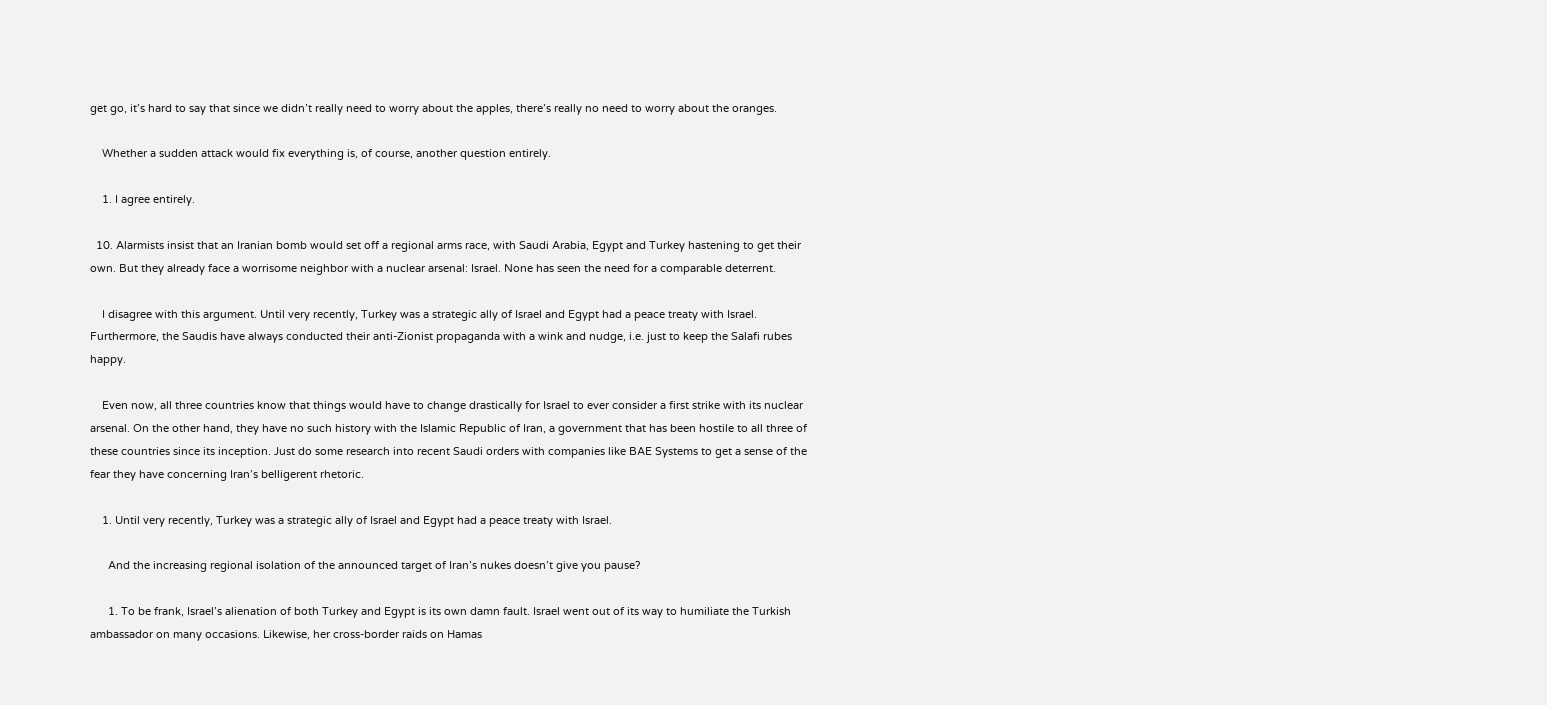get go, it’s hard to say that since we didn’t really need to worry about the apples, there’s really no need to worry about the oranges.

    Whether a sudden attack would fix everything is, of course, another question entirely.

    1. I agree entirely.

  10. Alarmists insist that an Iranian bomb would set off a regional arms race, with Saudi Arabia, Egypt and Turkey hastening to get their own. But they already face a worrisome neighbor with a nuclear arsenal: Israel. None has seen the need for a comparable deterrent.

    I disagree with this argument. Until very recently, Turkey was a strategic ally of Israel and Egypt had a peace treaty with Israel. Furthermore, the Saudis have always conducted their anti-Zionist propaganda with a wink and nudge, i.e. just to keep the Salafi rubes happy.

    Even now, all three countries know that things would have to change drastically for Israel to ever consider a first strike with its nuclear arsenal. On the other hand, they have no such history with the Islamic Republic of Iran, a government that has been hostile to all three of these countries since its inception. Just do some research into recent Saudi orders with companies like BAE Systems to get a sense of the fear they have concerning Iran’s belligerent rhetoric.

    1. Until very recently, Turkey was a strategic ally of Israel and Egypt had a peace treaty with Israel.

      And the increasing regional isolation of the announced target of Iran’s nukes doesn’t give you pause?

      1. To be frank, Israel’s alienation of both Turkey and Egypt is its own damn fault. Israel went out of its way to humiliate the Turkish ambassador on many occasions. Likewise, her cross-border raids on Hamas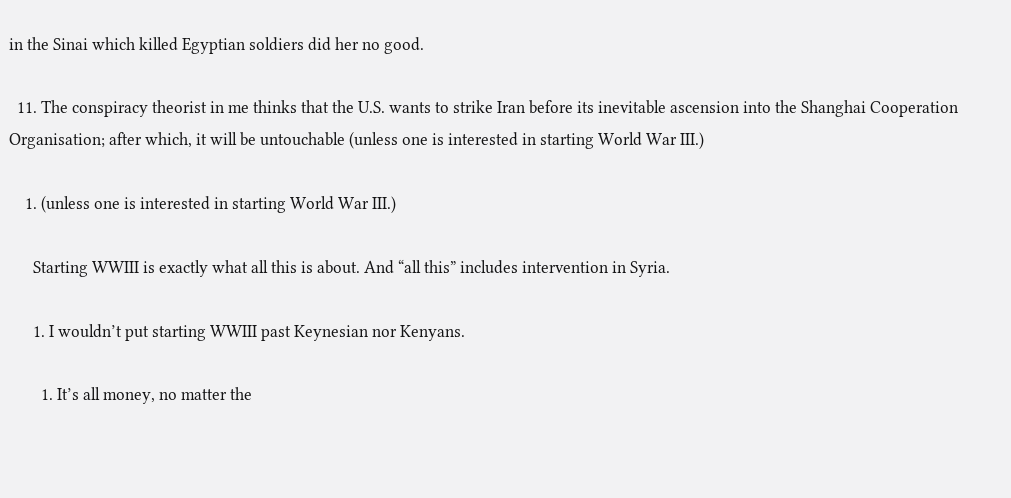in the Sinai which killed Egyptian soldiers did her no good.

  11. The conspiracy theorist in me thinks that the U.S. wants to strike Iran before its inevitable ascension into the Shanghai Cooperation Organisation; after which, it will be untouchable (unless one is interested in starting World War III.)

    1. (unless one is interested in starting World War III.)

      Starting WWIII is exactly what all this is about. And “all this” includes intervention in Syria.

      1. I wouldn’t put starting WWIII past Keynesian nor Kenyans.

        1. It’s all money, no matter the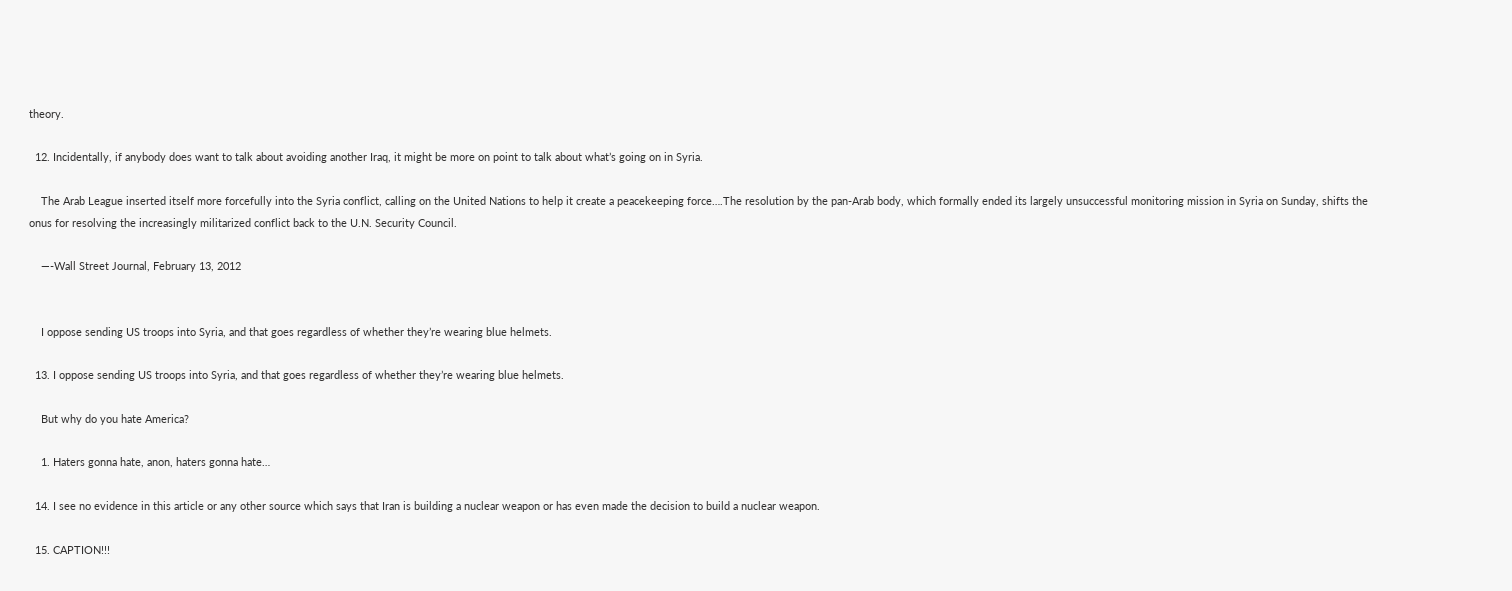theory.

  12. Incidentally, if anybody does want to talk about avoiding another Iraq, it might be more on point to talk about what’s going on in Syria.

    The Arab League inserted itself more forcefully into the Syria conflict, calling on the United Nations to help it create a peacekeeping force….The resolution by the pan-Arab body, which formally ended its largely unsuccessful monitoring mission in Syria on Sunday, shifts the onus for resolving the increasingly militarized conflict back to the U.N. Security Council.

    —-Wall Street Journal, February 13, 2012


    I oppose sending US troops into Syria, and that goes regardless of whether they’re wearing blue helmets.

  13. I oppose sending US troops into Syria, and that goes regardless of whether they’re wearing blue helmets.

    But why do you hate America?

    1. Haters gonna hate, anon, haters gonna hate…

  14. I see no evidence in this article or any other source which says that Iran is building a nuclear weapon or has even made the decision to build a nuclear weapon.

  15. CAPTION!!!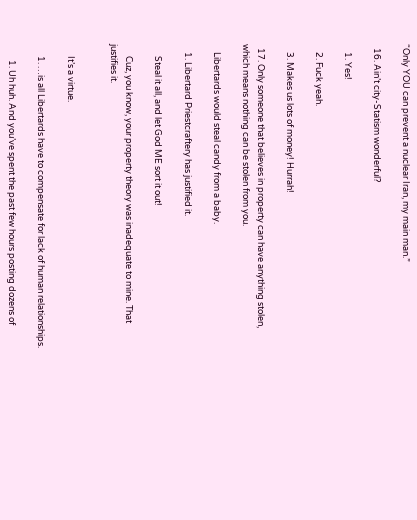“Only YOU can prevent a nuclear Iran, my main man.”

  16. Ain’t city-Statism wonderful?

    1. Yes!

    2. Fuck yeah.

    3. Makes us lots of money! Hurrah!

  17. Only someone that believes in property can have anything stolen, which means nothing can be stolen from you.

    Libertards would steal candy from a baby.

    1. Libertard Priestcraftery has justified it.

      Steal it all, and let God ME sort it out!

      Cuz, you know, your property theory was inadequate to mine. That justifies it.


      It’s a virtue.

      1. …is all Libertards have to compensate for lack of human relationships.

        1. Uh huh. And you’ve spent the past few hours posting dozens of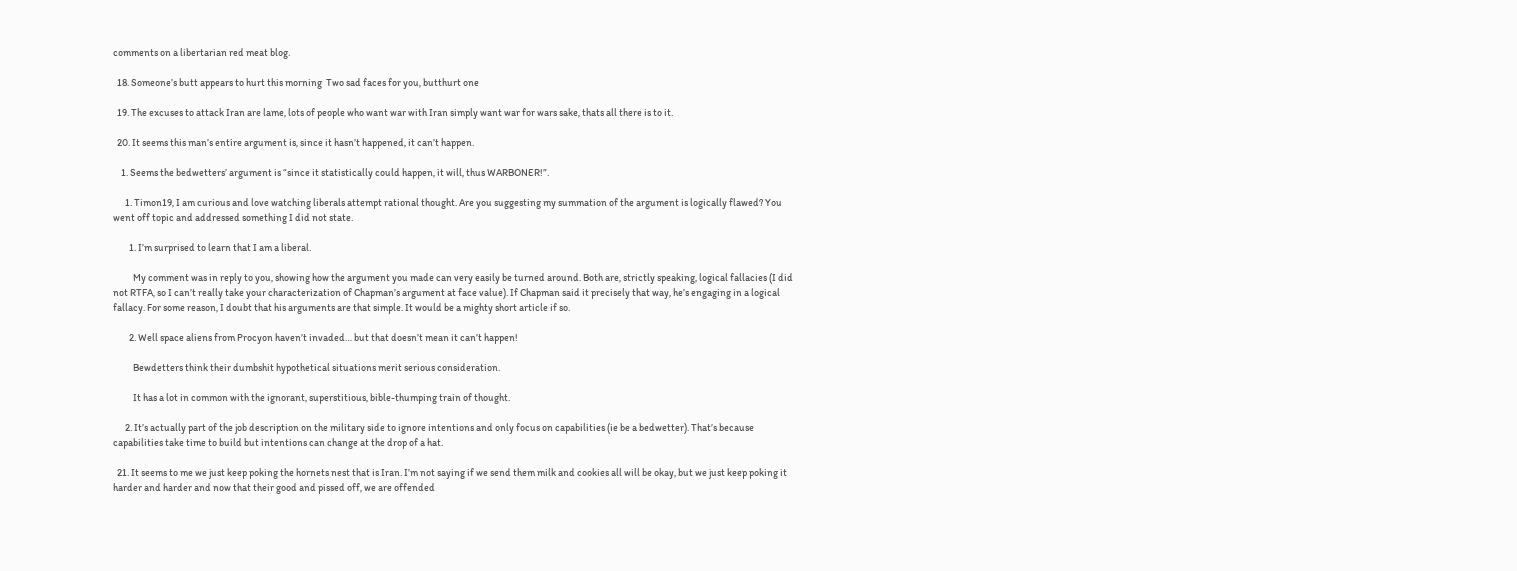comments on a libertarian red meat blog.

  18. Someone’s butt appears to hurt this morning  Two sad faces for you, butthurt one

  19. The excuses to attack Iran are lame, lots of people who want war with Iran simply want war for wars sake, thats all there is to it.

  20. It seems this man’s entire argument is, since it hasn’t happened, it can’t happen.

    1. Seems the bedwetters’ argument is “since it statistically could happen, it will, thus WARBONER!”.

      1. Timon19, I am curious and love watching liberals attempt rational thought. Are you suggesting my summation of the argument is logically flawed? You went off topic and addressed something I did not state.

        1. I’m surprised to learn that I am a liberal.

          My comment was in reply to you, showing how the argument you made can very easily be turned around. Both are, strictly speaking, logical fallacies (I did not RTFA, so I can’t really take your characterization of Chapman’s argument at face value). If Chapman said it precisely that way, he’s engaging in a logical fallacy. For some reason, I doubt that his arguments are that simple. It would be a mighty short article if so.

        2. Well space aliens from Procyon haven’t invaded… but that doesn’t mean it can’t happen!

          Bewdetters think their dumbshit hypothetical situations merit serious consideration.

          It has a lot in common with the ignorant, superstitious, bible-thumping train of thought.

      2. It’s actually part of the job description on the military side to ignore intentions and only focus on capabilities (ie be a bedwetter). That’s because capabilities take time to build but intentions can change at the drop of a hat.

  21. It seems to me we just keep poking the hornets nest that is Iran. I’m not saying if we send them milk and cookies all will be okay, but we just keep poking it harder and harder and now that their good and pissed off, we are offended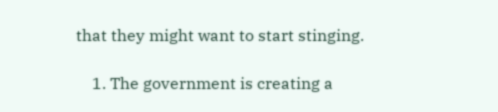that they might want to start stinging.

    1. The government is creating a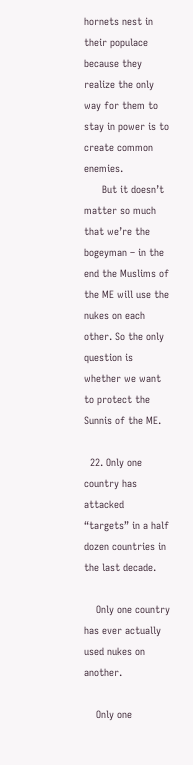hornets nest in their populace because they realize the only way for them to stay in power is to create common enemies.
      But it doesn’t matter so much that we’re the bogeyman – in the end the Muslims of the ME will use the nukes on each other. So the only question is whether we want to protect the Sunnis of the ME.

  22. Only one country has attacked “targets” in a half dozen countries in the last decade.

    Only one country has ever actually used nukes on another.

    Only one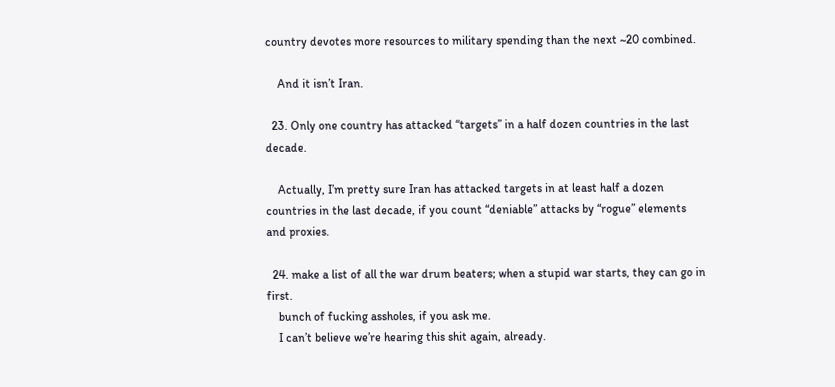country devotes more resources to military spending than the next ~20 combined.

    And it isn’t Iran.

  23. Only one country has attacked “targets” in a half dozen countries in the last decade.

    Actually, I’m pretty sure Iran has attacked targets in at least half a dozen countries in the last decade, if you count “deniable” attacks by “rogue” elements and proxies.

  24. make a list of all the war drum beaters; when a stupid war starts, they can go in first.
    bunch of fucking assholes, if you ask me.
    I can’t believe we’re hearing this shit again, already.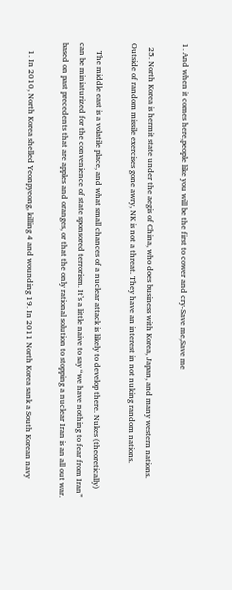1. And when it comes here,people like you will be the first to cower and cry-Save me,Save me

  25. North Korea is hermit state under the aegis of China, who does business with Korea, Japan, and many western nations. Outside of random missile exercises gone awry, NK is not a threat. They have an interest in not nuking random nations.

    The middle east is a volatile place, and what small chances of a nuclear attack is likely to develop there. Nukes (theoretically) can be miniaturized for the convenience of state sponsored terrorism. It’s a little naive to say “we have nothing to fear from Iran” based on past precedents that are apples and oranges, or that the only rational solution to stopping a nuclear Iran is an all out war.

    1. In 2010, North Korea shelled Yeonpyeong, killing 4 and wounding 19. In 2011 North Korea sank a South Korean navy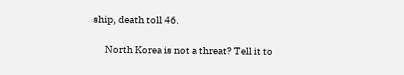ship, death toll 46.

      North Korea is not a threat? Tell it to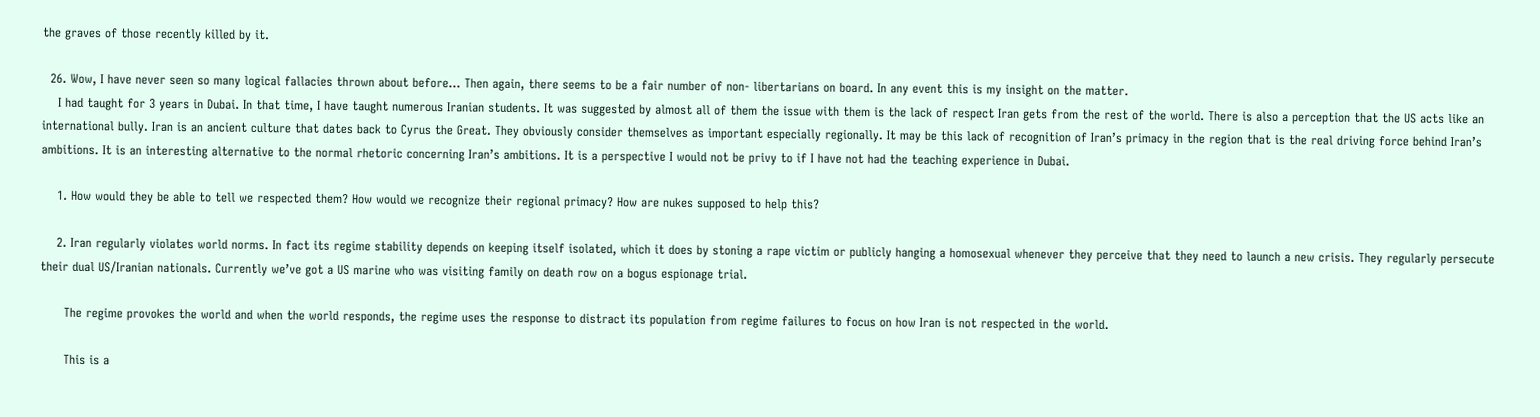the graves of those recently killed by it.

  26. Wow, I have never seen so many logical fallacies thrown about before… Then again, there seems to be a fair number of non- libertarians on board. In any event this is my insight on the matter.
    I had taught for 3 years in Dubai. In that time, I have taught numerous Iranian students. It was suggested by almost all of them the issue with them is the lack of respect Iran gets from the rest of the world. There is also a perception that the US acts like an international bully. Iran is an ancient culture that dates back to Cyrus the Great. They obviously consider themselves as important especially regionally. It may be this lack of recognition of Iran’s primacy in the region that is the real driving force behind Iran’s ambitions. It is an interesting alternative to the normal rhetoric concerning Iran’s ambitions. It is a perspective I would not be privy to if I have not had the teaching experience in Dubai.

    1. How would they be able to tell we respected them? How would we recognize their regional primacy? How are nukes supposed to help this?

    2. Iran regularly violates world norms. In fact its regime stability depends on keeping itself isolated, which it does by stoning a rape victim or publicly hanging a homosexual whenever they perceive that they need to launch a new crisis. They regularly persecute their dual US/Iranian nationals. Currently we’ve got a US marine who was visiting family on death row on a bogus espionage trial.

      The regime provokes the world and when the world responds, the regime uses the response to distract its population from regime failures to focus on how Iran is not respected in the world.

      This is a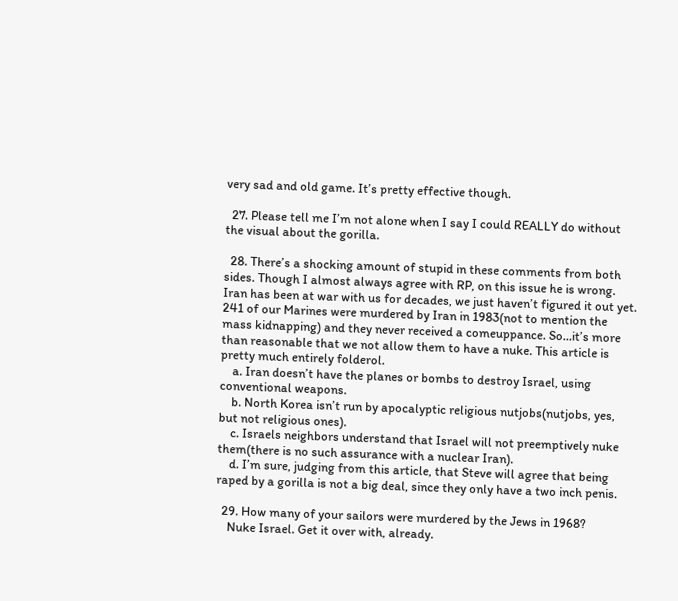very sad and old game. It’s pretty effective though.

  27. Please tell me I’m not alone when I say I could REALLY do without the visual about the gorilla.

  28. There’s a shocking amount of stupid in these comments from both sides. Though I almost always agree with RP, on this issue he is wrong. Iran has been at war with us for decades, we just haven’t figured it out yet. 241 of our Marines were murdered by Iran in 1983(not to mention the mass kidnapping) and they never received a comeuppance. So…it’s more than reasonable that we not allow them to have a nuke. This article is pretty much entirely folderol.
    a. Iran doesn’t have the planes or bombs to destroy Israel, using conventional weapons.
    b. North Korea isn’t run by apocalyptic religious nutjobs(nutjobs, yes, but not religious ones).
    c. Israels neighbors understand that Israel will not preemptively nuke them(there is no such assurance with a nuclear Iran).
    d. I’m sure, judging from this article, that Steve will agree that being raped by a gorilla is not a big deal, since they only have a two inch penis.

  29. How many of your sailors were murdered by the Jews in 1968?
    Nuke Israel. Get it over with, already.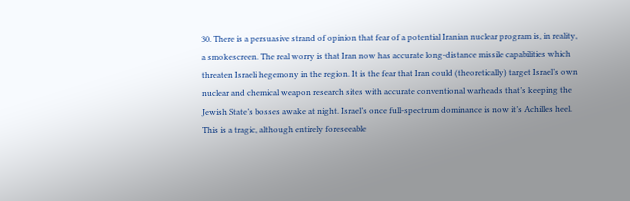30. There is a persuasive strand of opinion that fear of a potential Iranian nuclear program is, in reality, a smokescreen. The real worry is that Iran now has accurate long-distance missile capabilities which threaten Israeli hegemony in the region. It is the fear that Iran could (theoretically) target Israel’s own nuclear and chemical weapon research sites with accurate conventional warheads that’s keeping the Jewish State’s bosses awake at night. Israel’s once full-spectrum dominance is now it’s Achilles heel. This is a tragic, although entirely foreseeable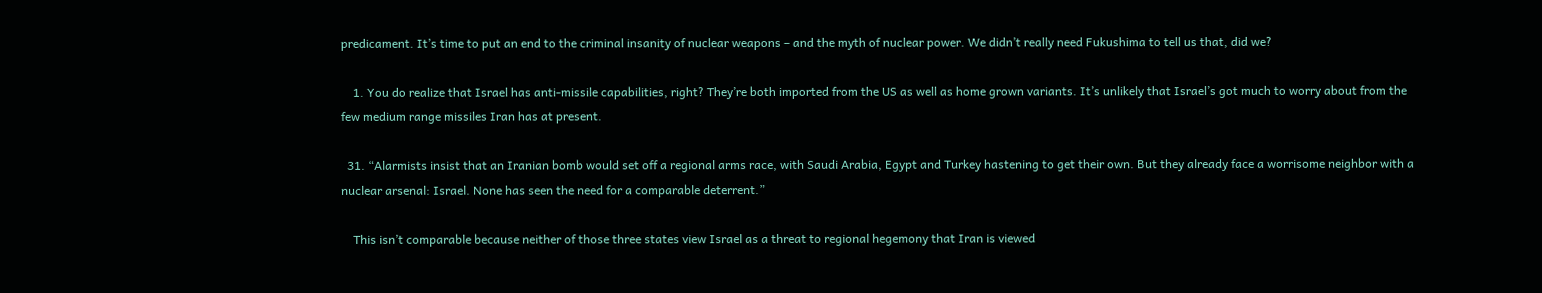predicament. It’s time to put an end to the criminal insanity of nuclear weapons – and the myth of nuclear power. We didn’t really need Fukushima to tell us that, did we?

    1. You do realize that Israel has anti-missile capabilities, right? They’re both imported from the US as well as home grown variants. It’s unlikely that Israel’s got much to worry about from the few medium range missiles Iran has at present.

  31. “Alarmists insist that an Iranian bomb would set off a regional arms race, with Saudi Arabia, Egypt and Turkey hastening to get their own. But they already face a worrisome neighbor with a nuclear arsenal: Israel. None has seen the need for a comparable deterrent.”

    This isn’t comparable because neither of those three states view Israel as a threat to regional hegemony that Iran is viewed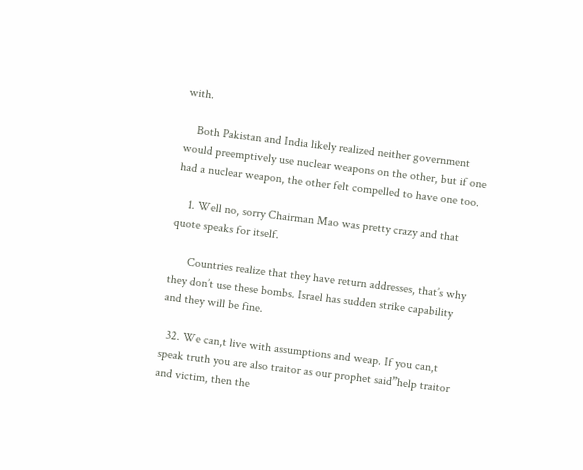with.

    Both Pakistan and India likely realized neither government would preemptively use nuclear weapons on the other, but if one had a nuclear weapon, the other felt compelled to have one too.

    1. Well no, sorry Chairman Mao was pretty crazy and that quote speaks for itself.

      Countries realize that they have return addresses, that’s why they don’t use these bombs. Israel has sudden strike capability and they will be fine.

  32. We can,t live with assumptions and weap. If you can,t speak truth you are also traitor as our prophet said”help traitor and victim, then the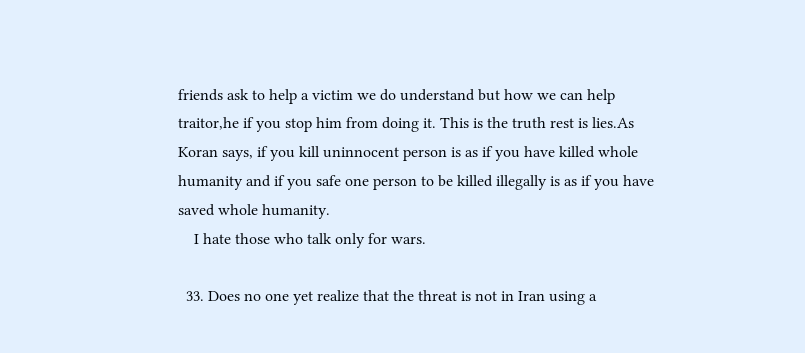friends ask to help a victim we do understand but how we can help traitor,he if you stop him from doing it. This is the truth rest is lies.As Koran says, if you kill uninnocent person is as if you have killed whole humanity and if you safe one person to be killed illegally is as if you have saved whole humanity.
    I hate those who talk only for wars.

  33. Does no one yet realize that the threat is not in Iran using a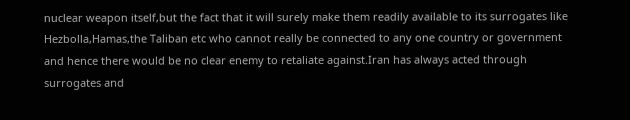nuclear weapon itself,but the fact that it will surely make them readily available to its surrogates like Hezbolla,Hamas,the Taliban etc who cannot really be connected to any one country or government and hence there would be no clear enemy to retaliate against.Iran has always acted through surrogates and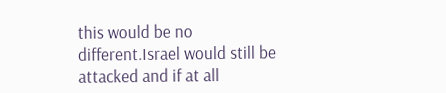this would be no different.Israel would still be attacked and if at all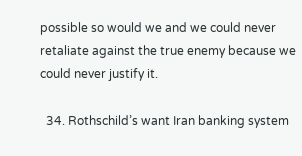possible so would we and we could never retaliate against the true enemy because we could never justify it.

  34. Rothschild’s want Iran banking system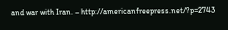and war with Iran. – http://americanfreepress.net/?p=2743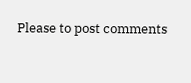Please to post comments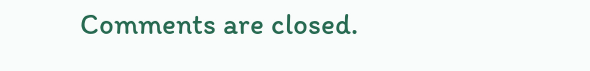Comments are closed.